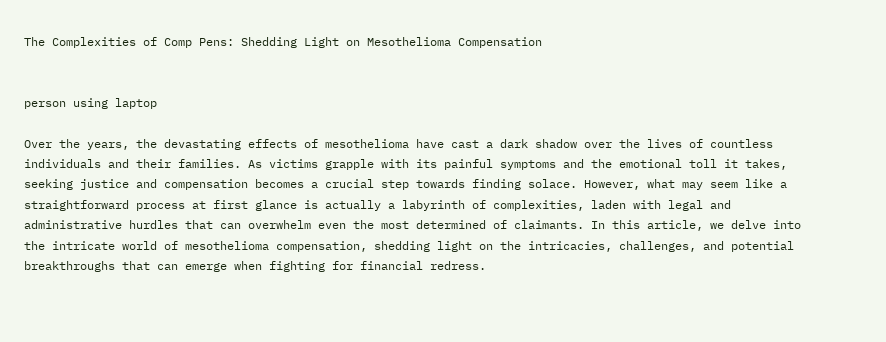The Complexities of Comp Pens: Shedding Light on Mesothelioma Compensation


person using laptop

Over the years, the devastating effects of mesothelioma have cast a dark shadow over the lives of countless individuals and their families. As victims grapple with its painful symptoms and the emotional toll it takes, seeking justice and compensation becomes a crucial step towards finding solace. However, what may seem like a straightforward process at first glance is actually a labyrinth of complexities, laden with legal and administrative hurdles that can overwhelm even the most determined of claimants. In this article, we delve into the intricate world of mesothelioma compensation, shedding light on the intricacies, challenges, and potential breakthroughs that can emerge when fighting for financial redress.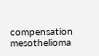compensation mesothelioma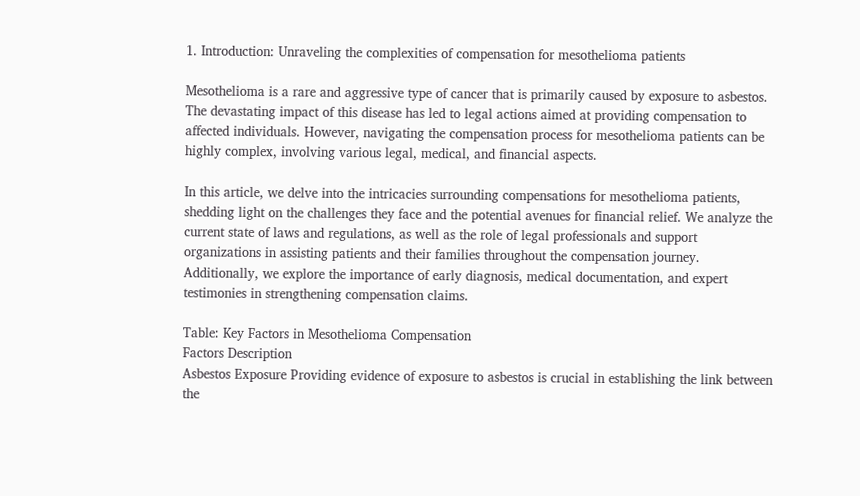1. Introduction: Unraveling the complexities of compensation for mesothelioma patients

Mesothelioma is a rare and aggressive type of cancer that is primarily caused by exposure to asbestos. The devastating impact of this disease has led to legal actions aimed at providing compensation to affected individuals. However, navigating the compensation process for mesothelioma patients can be highly complex, involving various legal, medical, and financial aspects.

In this article, we delve into the intricacies surrounding compensations for mesothelioma patients, shedding light on the challenges they face and the potential avenues for financial relief. We analyze the current state of laws and regulations, as well as the role of legal professionals and support organizations in assisting patients and their families throughout the compensation journey. Additionally, we explore the importance of early diagnosis, medical documentation, and expert testimonies in strengthening compensation claims.

Table: Key Factors in Mesothelioma Compensation
Factors Description
Asbestos Exposure Providing evidence of exposure to asbestos is crucial in establishing the link between the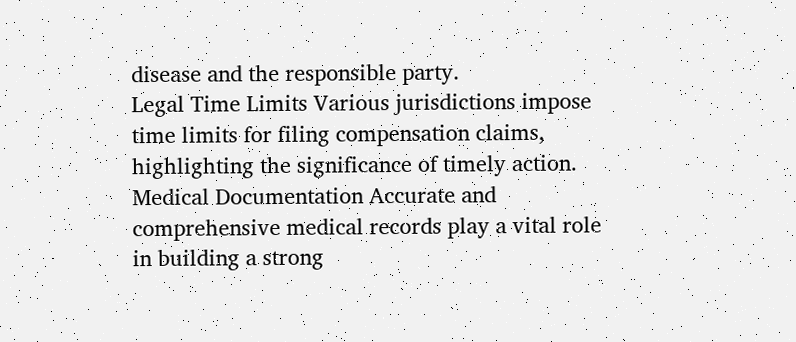disease and the responsible party.
Legal Time Limits Various jurisdictions impose time limits for filing compensation claims, highlighting the significance of timely action.
Medical Documentation Accurate and comprehensive medical records play a vital role in building a strong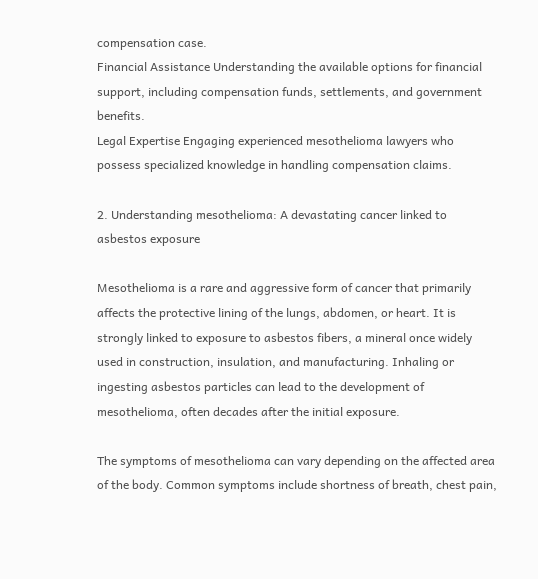compensation case.
Financial Assistance Understanding the available options for financial support, including compensation funds, settlements, and government benefits.
Legal Expertise Engaging experienced mesothelioma lawyers who possess specialized knowledge in handling compensation claims.

2. Understanding mesothelioma: A devastating cancer linked to asbestos exposure

Mesothelioma is a rare and aggressive form of cancer that primarily affects the protective lining of the lungs, abdomen, or heart. It is strongly linked to exposure to asbestos fibers, a mineral once widely used in construction, insulation, and manufacturing. Inhaling or ingesting asbestos particles can lead to the development of mesothelioma, often decades after the initial exposure.

The symptoms of mesothelioma can vary depending on the affected area of the body. Common symptoms include shortness of breath, chest pain,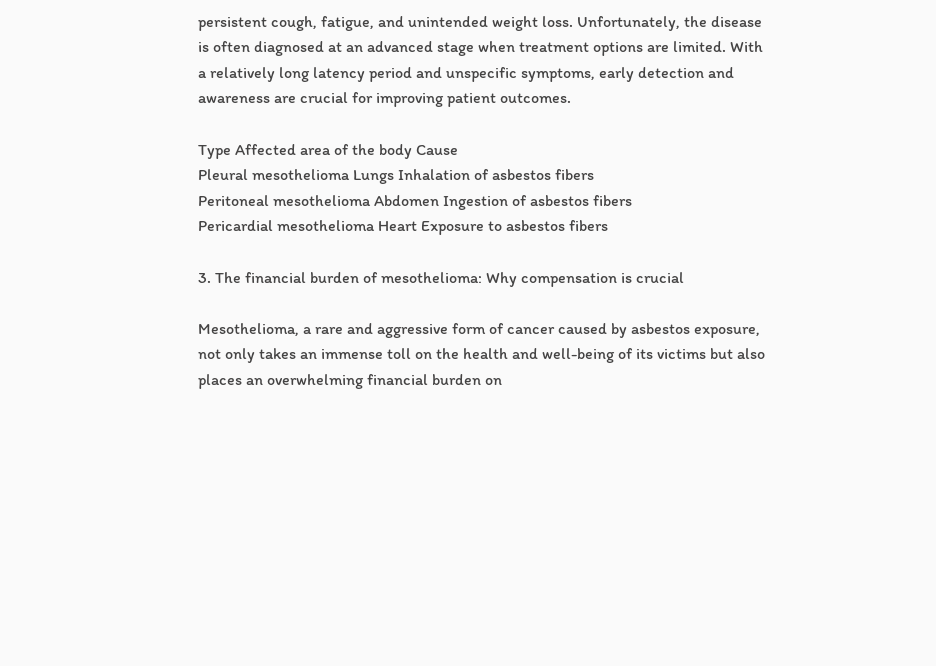persistent cough, fatigue, and unintended weight loss. Unfortunately, the disease is often diagnosed at an advanced stage when treatment options are limited. With a relatively long latency period and unspecific symptoms, early detection and awareness are crucial for improving patient outcomes.

Type Affected area of the body Cause
Pleural mesothelioma Lungs Inhalation of asbestos fibers
Peritoneal mesothelioma Abdomen Ingestion of asbestos fibers
Pericardial mesothelioma Heart Exposure to asbestos fibers

3. The financial burden of mesothelioma: Why compensation is crucial

Mesothelioma, a rare and aggressive form of cancer caused by asbestos exposure, not only takes an immense toll on the health and well-being of its victims but also places an overwhelming financial burden on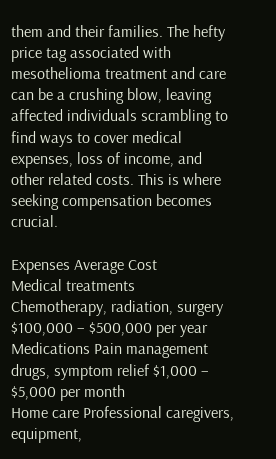them and their families. The hefty price tag associated with mesothelioma treatment and care can be a crushing blow, leaving affected individuals scrambling to find ways to cover medical expenses, loss of income, and other related costs. This is where seeking compensation becomes crucial.

Expenses Average Cost
Medical treatments Chemotherapy, radiation, surgery $100,000 – $500,000 per year
Medications Pain management drugs, symptom relief $1,000 – $5,000 per month
Home care Professional caregivers, equipment,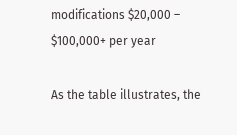modifications $20,000 – $100,000+ per year

As the table illustrates, the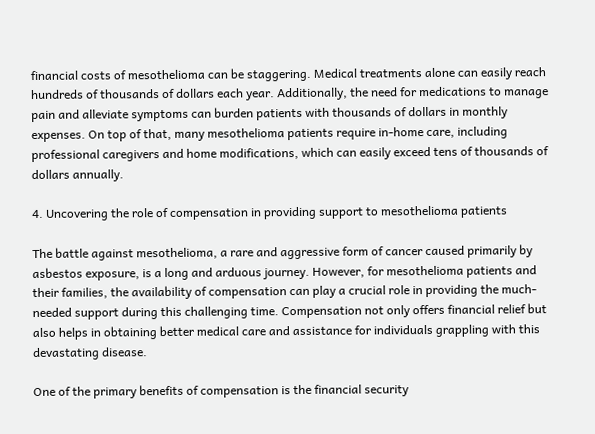financial costs of mesothelioma can be staggering. Medical treatments alone can easily reach hundreds of thousands of dollars each year. Additionally, the need for medications to manage pain and alleviate symptoms can burden patients with thousands of dollars in monthly expenses. On top of that, many mesothelioma patients require in-home care, including professional caregivers and home modifications, which can easily exceed tens of thousands of dollars annually.

4. Uncovering the role of compensation in providing support to mesothelioma patients

The battle against mesothelioma, a rare and aggressive form of cancer caused primarily by asbestos exposure, is a long and arduous journey. However, for mesothelioma patients and their families, the availability of compensation can play a crucial role in providing the much-needed support during this challenging time. Compensation not only offers financial relief but also helps in obtaining better medical care and assistance for individuals grappling with this devastating disease.

One of the primary benefits of compensation is the financial security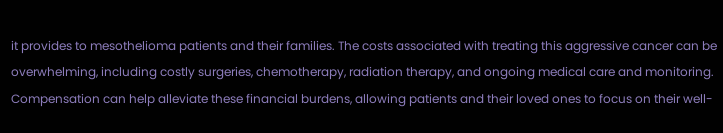it provides to mesothelioma patients and their families. The costs associated with treating this aggressive cancer can be overwhelming, including costly surgeries, chemotherapy, radiation therapy, and ongoing medical care and monitoring. Compensation can help alleviate these financial burdens, allowing patients and their loved ones to focus on their well-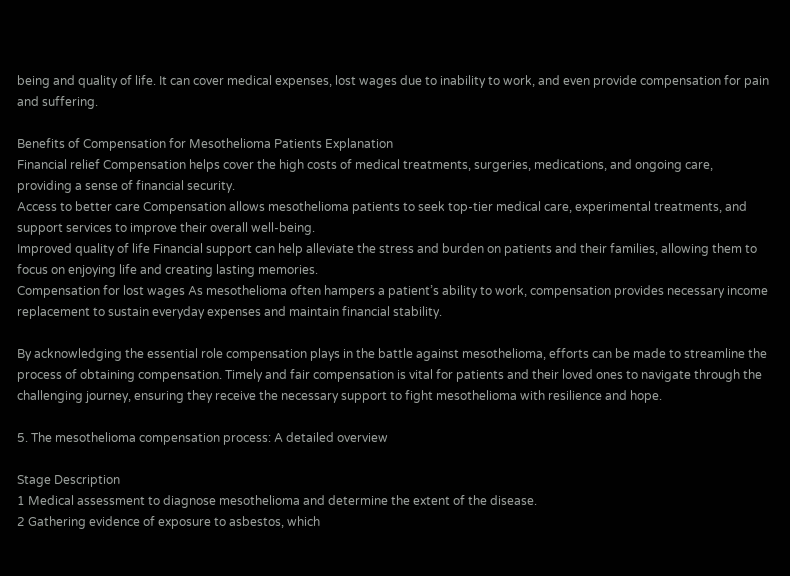being and quality of life. It can cover medical expenses, lost wages due to inability to work, and even provide compensation for pain and suffering.

Benefits of Compensation for Mesothelioma Patients Explanation
Financial relief Compensation helps cover the high costs of medical treatments, surgeries, medications, and ongoing care, providing a sense of financial security.
Access to better care Compensation allows mesothelioma patients to seek top-tier medical care, experimental treatments, and support services to improve their overall well-being.
Improved quality of life Financial support can help alleviate the stress and burden on patients and their families, allowing them to focus on enjoying life and creating lasting memories.
Compensation for lost wages As mesothelioma often hampers a patient’s ability to work, compensation provides necessary income replacement to sustain everyday expenses and maintain financial stability.

By acknowledging the essential role compensation plays in the battle against mesothelioma, efforts can be made to streamline the process of obtaining compensation. Timely and fair compensation is vital for patients and their loved ones to navigate through the challenging journey, ensuring they receive the necessary support to fight mesothelioma with resilience and hope.

5. The mesothelioma compensation process: A detailed overview

Stage Description
1 Medical assessment to diagnose mesothelioma and determine the extent of the disease.
2 Gathering evidence of exposure to asbestos, which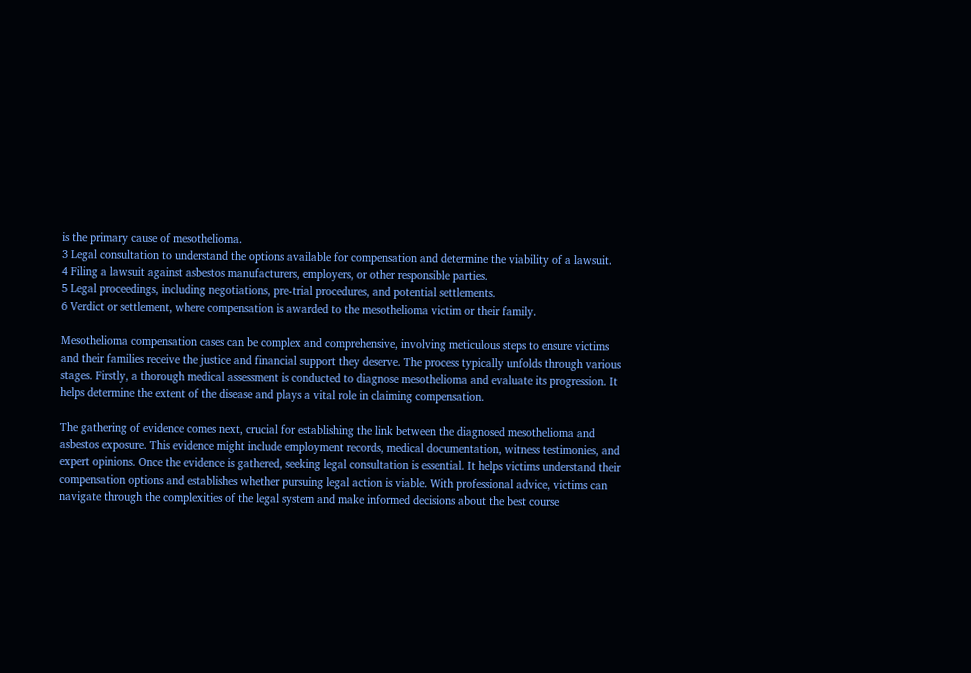is the primary cause of mesothelioma.
3 Legal consultation to understand the options available for compensation and determine the viability of a lawsuit.
4 Filing a lawsuit against asbestos manufacturers, employers, or other responsible parties.
5 Legal proceedings, including negotiations, pre-trial procedures, and potential settlements.
6 Verdict or settlement, where compensation is awarded to the mesothelioma victim or their family.

Mesothelioma compensation cases can be complex and comprehensive, involving meticulous steps to ensure victims and their families receive the justice and financial support they deserve. The process typically unfolds through various stages. Firstly, a thorough medical assessment is conducted to diagnose mesothelioma and evaluate its progression. It helps determine the extent of the disease and plays a vital role in claiming compensation.

The gathering of evidence comes next, crucial for establishing the link between the diagnosed mesothelioma and asbestos exposure. This evidence might include employment records, medical documentation, witness testimonies, and expert opinions. Once the evidence is gathered, seeking legal consultation is essential. It helps victims understand their compensation options and establishes whether pursuing legal action is viable. With professional advice, victims can navigate through the complexities of the legal system and make informed decisions about the best course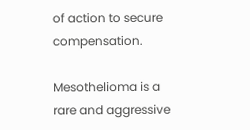of action to secure compensation.

Mesothelioma is a rare and aggressive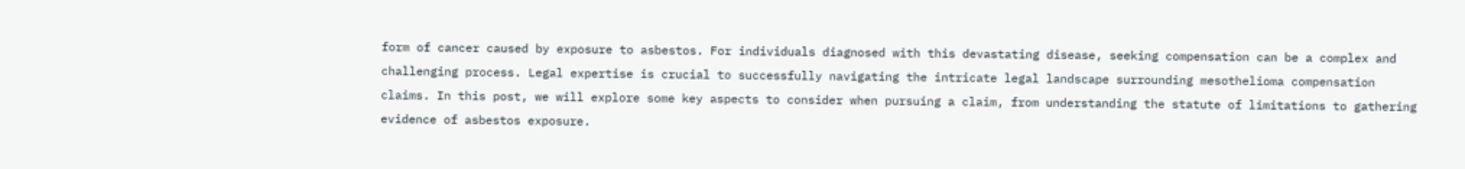form of cancer caused by exposure to asbestos. For individuals diagnosed with this devastating disease, seeking compensation can be a complex and challenging process. Legal expertise is crucial to successfully navigating the intricate legal landscape surrounding mesothelioma compensation claims. In this post, we will explore some key aspects to consider when pursuing a claim, from understanding the statute of limitations to gathering evidence of asbestos exposure.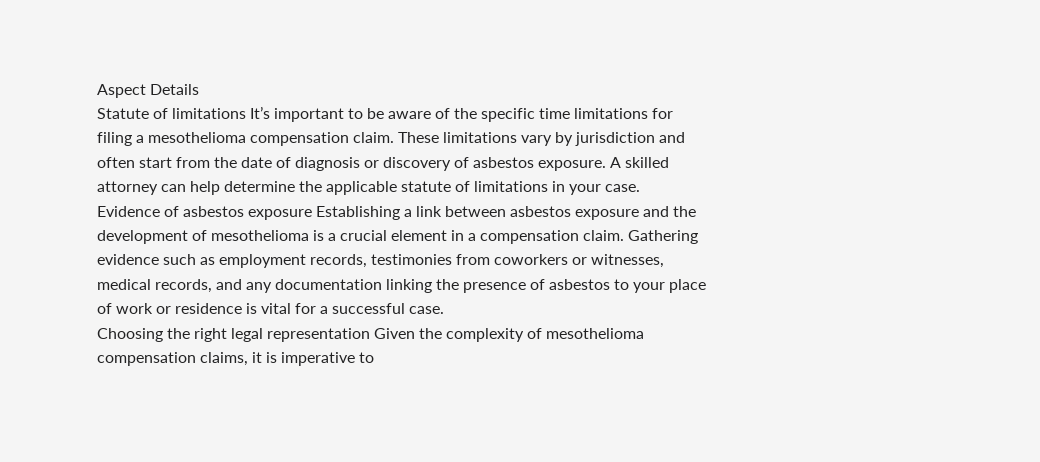Aspect Details
Statute of limitations It’s important to be aware of the specific time limitations for filing a mesothelioma compensation claim. These limitations vary by jurisdiction and often start from the date of diagnosis or discovery of asbestos exposure. A skilled attorney can help determine the applicable statute of limitations in your case.
Evidence of asbestos exposure Establishing a link between asbestos exposure and the development of mesothelioma is a crucial element in a compensation claim. Gathering evidence such as employment records, testimonies from coworkers or witnesses, medical records, and any documentation linking the presence of asbestos to your place of work or residence is vital for a successful case.
Choosing the right legal representation Given the complexity of mesothelioma compensation claims, it is imperative to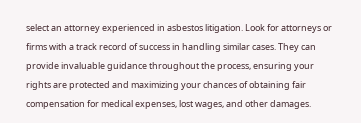select an attorney experienced in asbestos litigation. Look for attorneys or firms with a track record of success in handling similar cases. They can provide invaluable guidance throughout the process, ensuring your rights are protected and maximizing your chances of obtaining fair compensation for medical expenses, lost wages, and other damages.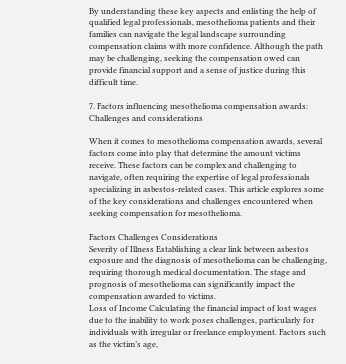By understanding these key aspects and enlisting the help of qualified legal professionals, mesothelioma patients and their families can navigate the legal landscape surrounding compensation claims with more confidence. Although the path may be challenging, seeking the compensation owed can provide financial support and a sense of justice during this difficult time.

7. Factors influencing mesothelioma compensation awards: Challenges and considerations

When it comes to mesothelioma compensation awards, several factors come into play that determine the amount victims receive. These factors can be complex and challenging to navigate, often requiring the expertise of legal professionals specializing in asbestos-related cases. This article explores some of the key considerations and challenges encountered when seeking compensation for mesothelioma.

Factors Challenges Considerations
Severity of Illness Establishing a clear link between asbestos exposure and the diagnosis of mesothelioma can be challenging, requiring thorough medical documentation. The stage and prognosis of mesothelioma can significantly impact the compensation awarded to victims.
Loss of Income Calculating the financial impact of lost wages due to the inability to work poses challenges, particularly for individuals with irregular or freelance employment. Factors such as the victim’s age,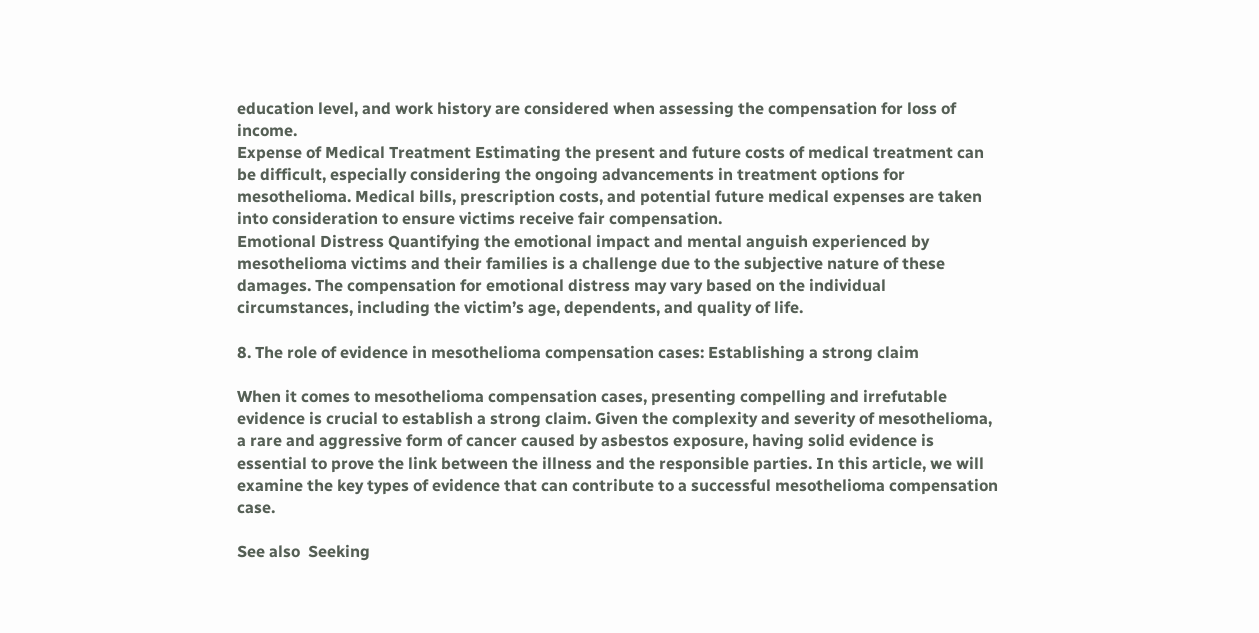education level, and work history are considered when assessing the compensation for loss of income.
Expense of Medical Treatment Estimating the present and future costs of medical treatment can be difficult, especially considering the ongoing advancements in treatment options for mesothelioma. Medical bills, prescription costs, and potential future medical expenses are taken into consideration to ensure victims receive fair compensation.
Emotional Distress Quantifying the emotional impact and mental anguish experienced by mesothelioma victims and their families is a challenge due to the subjective nature of these damages. The compensation for emotional distress may vary based on the individual circumstances, including the victim’s age, dependents, and quality of life.

8. The role of evidence in mesothelioma compensation cases: Establishing a strong claim

When it comes to mesothelioma compensation cases, presenting compelling and irrefutable evidence is crucial to establish a strong claim. Given the complexity and severity of mesothelioma, a rare and aggressive form of cancer caused by asbestos exposure, having solid evidence is essential to prove the link between the illness and the responsible parties. In this article, we will examine the key types of evidence that can contribute to a successful mesothelioma compensation case.

See also  Seeking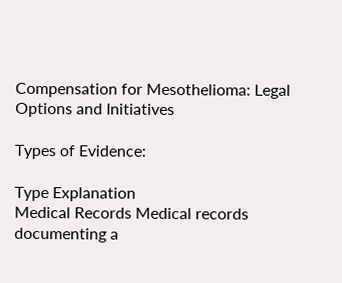Compensation for Mesothelioma: Legal Options and Initiatives

Types of Evidence:

Type Explanation
Medical Records Medical records documenting a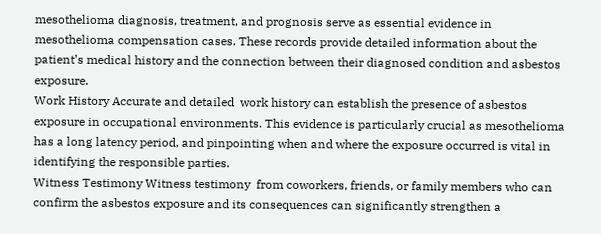mesothelioma diagnosis, treatment, and prognosis serve as essential evidence in mesothelioma compensation cases. These records provide detailed information about the patient’s medical history and the connection between their diagnosed condition and asbestos exposure.
Work History Accurate and detailed  work history can establish the presence of asbestos exposure in occupational environments. This evidence is particularly crucial as mesothelioma has a long latency period, and pinpointing when and where the exposure occurred is vital in identifying the responsible parties.
Witness Testimony Witness testimony  from coworkers, friends, or family members who can confirm the asbestos exposure and its consequences can significantly strengthen a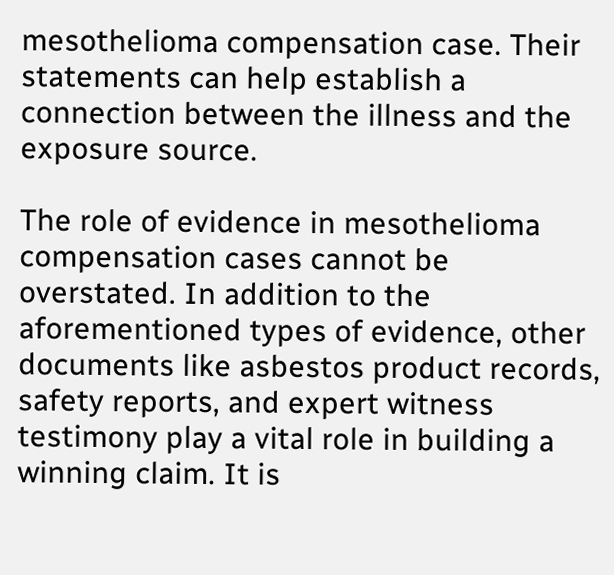mesothelioma compensation case. Their statements can help establish a connection between the illness and the exposure source.

The role of evidence in mesothelioma compensation cases cannot be overstated. In addition to the aforementioned types of evidence, other documents like asbestos product records, safety reports, and expert witness testimony play a vital role in building a winning claim. It is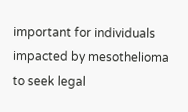important for individuals impacted by mesothelioma to seek legal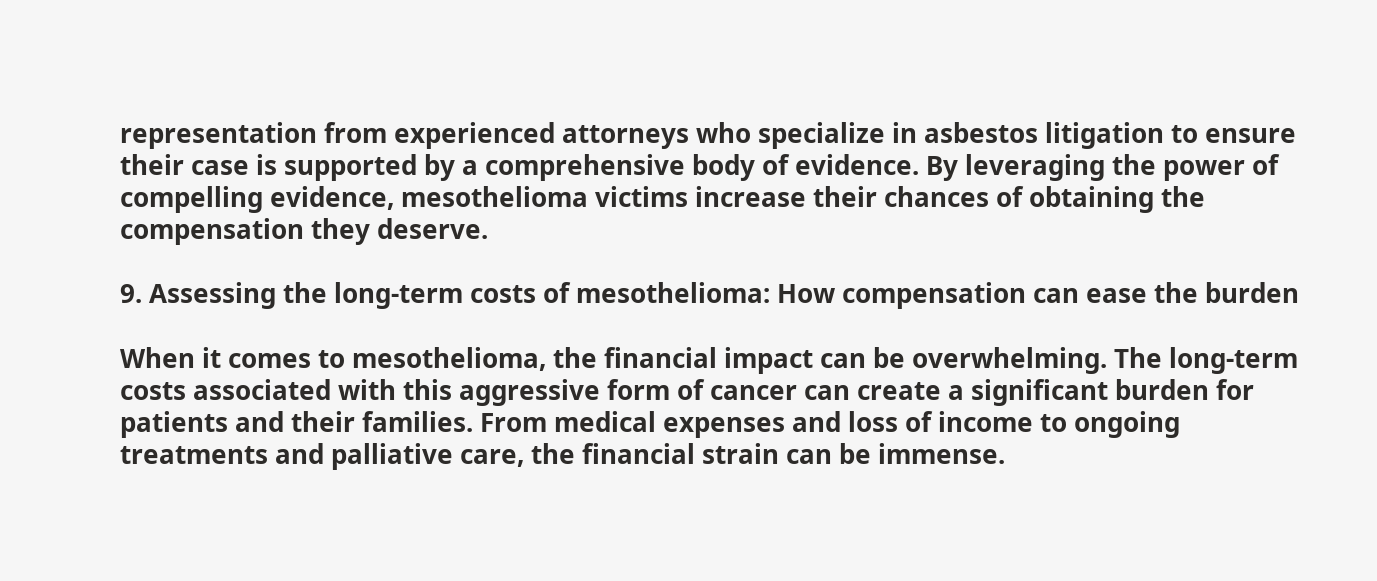representation from experienced attorneys who specialize in asbestos litigation to ensure their case is supported by a comprehensive body of evidence. By leveraging the power of compelling evidence, mesothelioma victims increase their chances of obtaining the compensation they deserve.

9. Assessing the long-term costs of mesothelioma: How compensation can ease the burden

When it comes to mesothelioma, the financial impact can be overwhelming. The long-term costs associated with this aggressive form of cancer can create a significant burden for patients and their families. From medical expenses and loss of income to ongoing treatments and palliative care, the financial strain can be immense.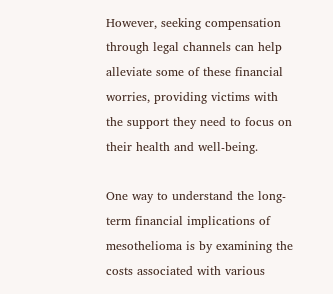However, seeking compensation through legal channels can help alleviate some of these financial worries, providing victims with the support they need to focus on their health and well-being.

One way to understand the long-term financial implications of mesothelioma is by examining the costs associated with various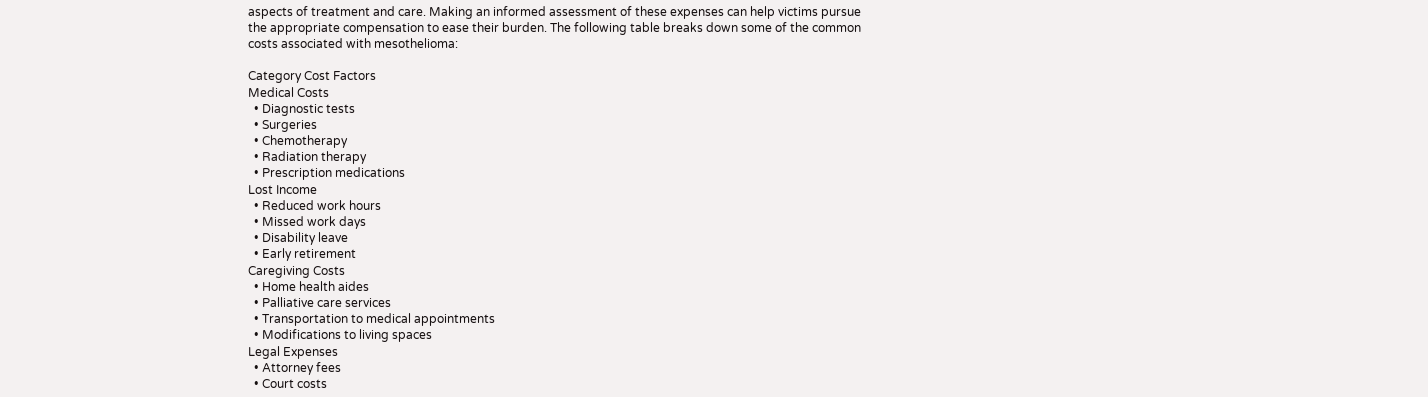aspects of treatment and care. Making an informed assessment of these expenses can help victims pursue the appropriate compensation to ease their burden. The following table breaks down some of the common costs associated with mesothelioma:

Category Cost Factors
Medical Costs
  • Diagnostic tests
  • Surgeries
  • Chemotherapy
  • Radiation therapy
  • Prescription medications
Lost Income
  • Reduced work hours
  • Missed work days
  • Disability leave
  • Early retirement
Caregiving Costs
  • Home health aides
  • Palliative care services
  • Transportation to medical appointments
  • Modifications to living spaces
Legal Expenses
  • Attorney fees
  • Court costs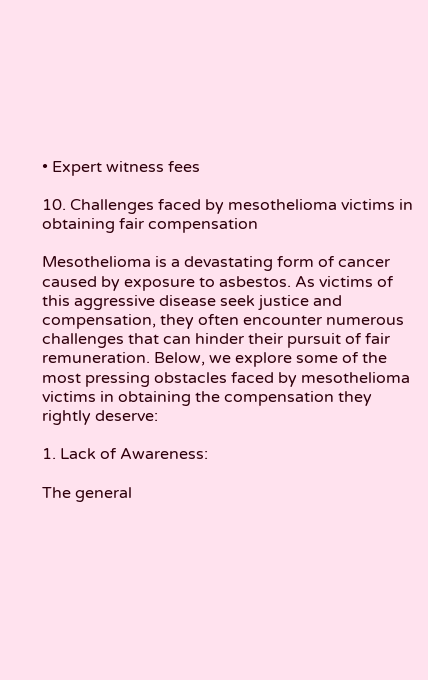• Expert witness fees

10. Challenges faced by mesothelioma victims in obtaining fair compensation

Mesothelioma is a devastating form of cancer caused by exposure to asbestos. As victims of this aggressive disease seek justice and compensation, they often encounter numerous challenges that can hinder their pursuit of fair remuneration. Below, we explore some of the most pressing obstacles faced by mesothelioma victims in obtaining the compensation they rightly deserve:

1. Lack of Awareness:

The general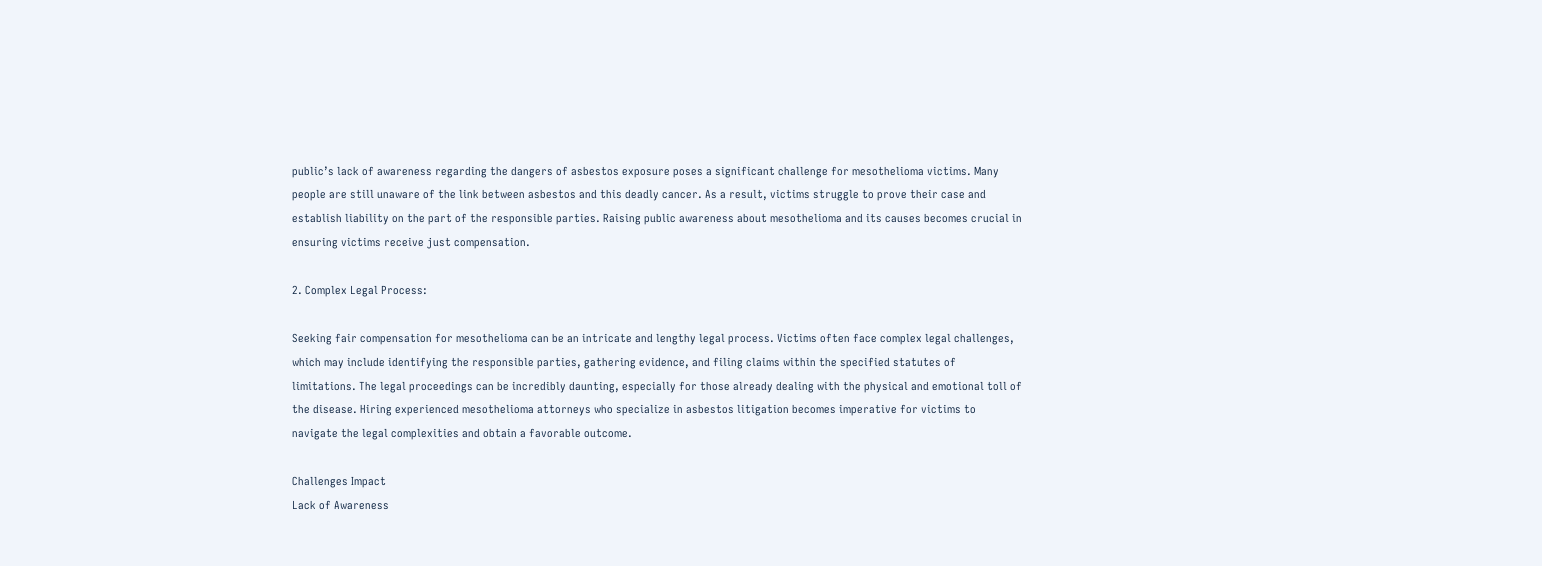public’s lack of awareness regarding the dangers of asbestos exposure poses a significant challenge for mesothelioma victims. Many people are still unaware of the link between asbestos and this deadly cancer. As a result, victims struggle to prove their case and establish liability on the part of the responsible parties. Raising public awareness about mesothelioma and its causes becomes crucial in ensuring victims receive just compensation.

2. Complex Legal Process:

Seeking fair compensation for mesothelioma can be an intricate and lengthy legal process. Victims often face complex legal challenges, which may include identifying the responsible parties, gathering evidence, and filing claims within the specified statutes of limitations. The legal proceedings can be incredibly daunting, especially for those already dealing with the physical and emotional toll of the disease. Hiring experienced mesothelioma attorneys who specialize in asbestos litigation becomes imperative for victims to navigate the legal complexities and obtain a favorable outcome.

Challenges Impact
Lack of Awareness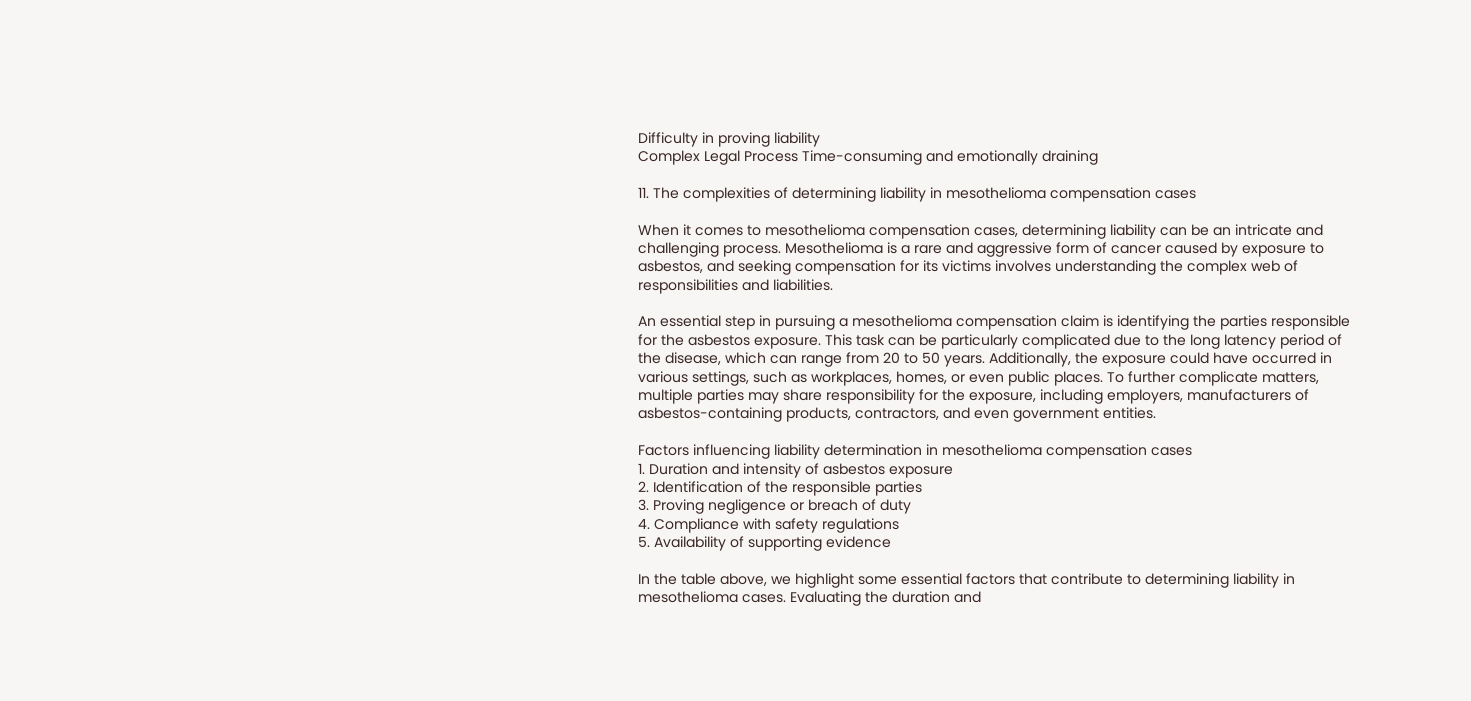Difficulty in proving liability
Complex Legal Process Time-consuming and emotionally draining

11. The complexities of determining liability in mesothelioma compensation cases

When it comes to mesothelioma compensation cases, determining liability can be an intricate and challenging process. Mesothelioma is a rare and aggressive form of cancer caused by exposure to asbestos, and seeking compensation for its victims involves understanding the complex web of responsibilities and liabilities.

An essential step in pursuing a mesothelioma compensation claim is identifying the parties responsible for the asbestos exposure. This task can be particularly complicated due to the long latency period of the disease, which can range from 20 to 50 years. Additionally, the exposure could have occurred in various settings, such as workplaces, homes, or even public places. To further complicate matters, multiple parties may share responsibility for the exposure, including employers, manufacturers of asbestos-containing products, contractors, and even government entities.

Factors influencing liability determination in mesothelioma compensation cases
1. Duration and intensity of asbestos exposure
2. Identification of the responsible parties
3. Proving negligence or breach of duty
4. Compliance with safety regulations
5. Availability of supporting evidence

In the table above, we highlight some essential factors that contribute to determining liability in mesothelioma cases. Evaluating the duration and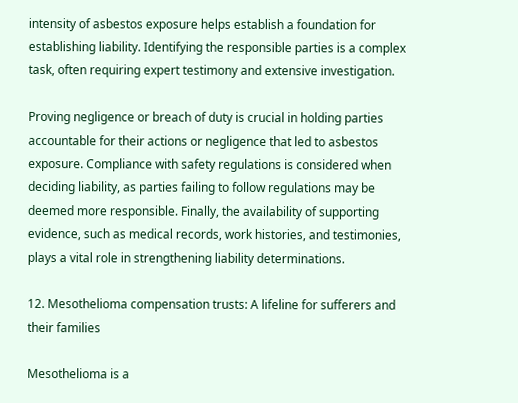intensity of asbestos exposure helps establish a foundation for establishing liability. Identifying the responsible parties is a complex task, often requiring expert testimony and extensive investigation.

Proving negligence or breach of duty is crucial in holding parties accountable for their actions or negligence that led to asbestos exposure. Compliance with safety regulations is considered when deciding liability, as parties failing to follow regulations may be deemed more responsible. Finally, the availability of supporting evidence, such as medical records, work histories, and testimonies, plays a vital role in strengthening liability determinations.

12. Mesothelioma compensation trusts: A lifeline for sufferers and their families

Mesothelioma is a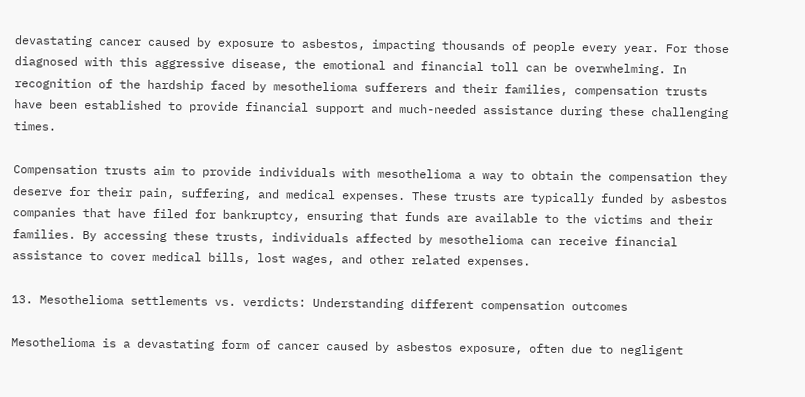devastating cancer caused by exposure to asbestos, impacting thousands of people every year. For those diagnosed with this aggressive disease, the emotional and financial toll can be overwhelming. In recognition of the hardship faced by mesothelioma sufferers and their families, compensation trusts have been established to provide financial support and much-needed assistance during these challenging times.

Compensation trusts aim to provide individuals with mesothelioma a way to obtain the compensation they deserve for their pain, suffering, and medical expenses. These trusts are typically funded by asbestos companies that have filed for bankruptcy, ensuring that funds are available to the victims and their families. By accessing these trusts, individuals affected by mesothelioma can receive financial assistance to cover medical bills, lost wages, and other related expenses.

13. Mesothelioma settlements vs. verdicts: Understanding different compensation outcomes

Mesothelioma is a devastating form of cancer caused by asbestos exposure, often due to negligent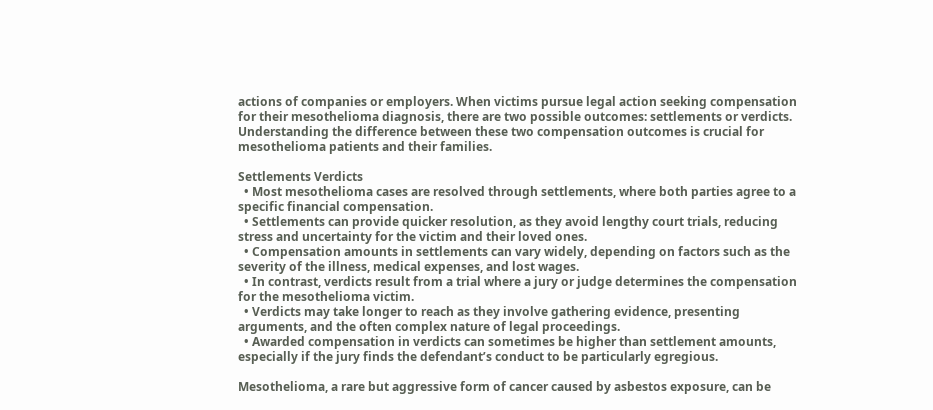actions of companies or employers. When victims pursue legal action seeking compensation for their mesothelioma diagnosis, there are two possible outcomes: settlements or verdicts. Understanding the difference between these two compensation outcomes is crucial for mesothelioma patients and their families.

Settlements Verdicts
  • Most mesothelioma cases are resolved through settlements, where both parties agree to a specific financial compensation.
  • Settlements can provide quicker resolution, as they avoid lengthy court trials, reducing stress and uncertainty for the victim and their loved ones.
  • Compensation amounts in settlements can vary widely, depending on factors such as the severity of the illness, medical expenses, and lost wages.
  • In contrast, verdicts result from a trial where a jury or judge determines the compensation for the mesothelioma victim.
  • Verdicts may take longer to reach as they involve gathering evidence, presenting arguments, and the often complex nature of legal proceedings.
  • Awarded compensation in verdicts can sometimes be higher than settlement amounts, especially if the jury finds the defendant’s conduct to be particularly egregious.

Mesothelioma, a rare but aggressive form of cancer caused by asbestos exposure, can be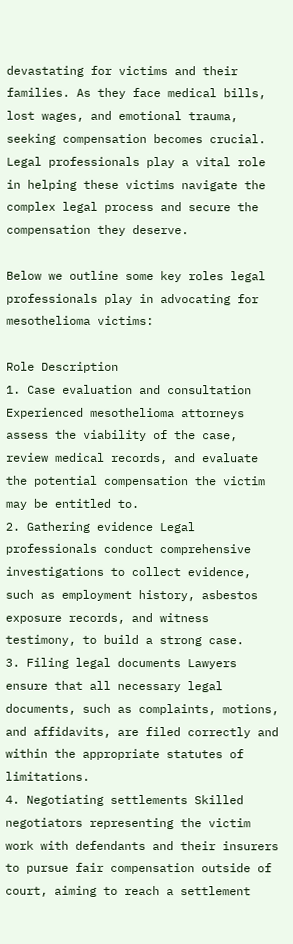devastating for victims and their families. As they face medical bills, lost wages, and emotional trauma, seeking compensation becomes crucial. Legal professionals play a vital role in helping these victims navigate the complex legal process and secure the compensation they deserve.

Below we outline some key roles legal professionals play in advocating for mesothelioma victims:

Role Description
1. Case evaluation and consultation Experienced mesothelioma attorneys assess the viability of the case, review medical records, and evaluate the potential compensation the victim may be entitled to.
2. Gathering evidence Legal professionals conduct comprehensive investigations to collect evidence, such as employment history, asbestos exposure records, and witness testimony, to build a strong case.
3. Filing legal documents Lawyers ensure that all necessary legal documents, such as complaints, motions, and affidavits, are filed correctly and within the appropriate statutes of limitations.
4. Negotiating settlements Skilled negotiators representing the victim work with defendants and their insurers to pursue fair compensation outside of court, aiming to reach a settlement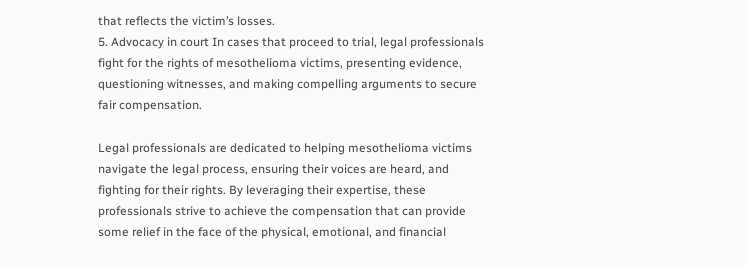that reflects the victim’s losses.
5. Advocacy in court In cases that proceed to trial, legal professionals fight for the rights of mesothelioma victims, presenting evidence, questioning witnesses, and making compelling arguments to secure fair compensation.

Legal professionals are dedicated to helping mesothelioma victims navigate the legal process, ensuring their voices are heard, and fighting for their rights. By leveraging their expertise, these professionals strive to achieve the compensation that can provide some relief in the face of the physical, emotional, and financial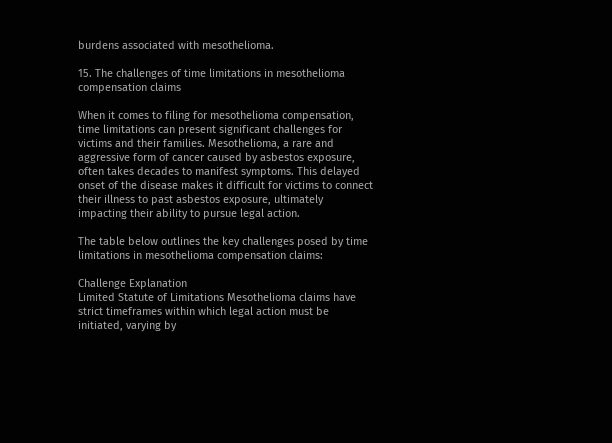burdens associated with mesothelioma.

15. The challenges of time limitations in mesothelioma compensation claims

When it comes to filing for mesothelioma compensation, time limitations can present significant challenges for victims and their families. Mesothelioma, a rare and aggressive form of cancer caused by asbestos exposure, often takes decades to manifest symptoms. This delayed onset of the disease makes it difficult for victims to connect their illness to past asbestos exposure, ultimately impacting their ability to pursue legal action.

The table below outlines the key challenges posed by time limitations in mesothelioma compensation claims:

Challenge Explanation
Limited Statute of Limitations Mesothelioma claims have strict timeframes within which legal action must be initiated, varying by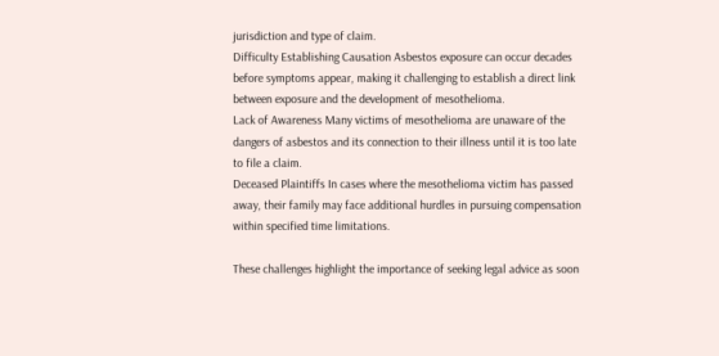jurisdiction and type of claim.
Difficulty Establishing Causation Asbestos exposure can occur decades before symptoms appear, making it challenging to establish a direct link between exposure and the development of mesothelioma.
Lack of Awareness Many victims of mesothelioma are unaware of the dangers of asbestos and its connection to their illness until it is too late to file a claim.
Deceased Plaintiffs In cases where the mesothelioma victim has passed away, their family may face additional hurdles in pursuing compensation within specified time limitations.

These challenges highlight the importance of seeking legal advice as soon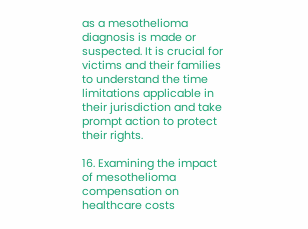as a mesothelioma diagnosis is made or suspected. It is crucial for victims and their families to understand the time limitations applicable in their jurisdiction and take prompt action to protect their rights.

16. Examining the impact of mesothelioma compensation on healthcare costs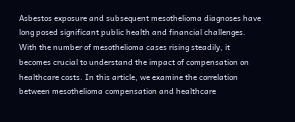Asbestos exposure and subsequent mesothelioma diagnoses have long posed significant public health and financial challenges. With the number of mesothelioma cases rising steadily, it becomes crucial to understand the impact of compensation on healthcare costs. In this article, we examine the correlation between mesothelioma compensation and healthcare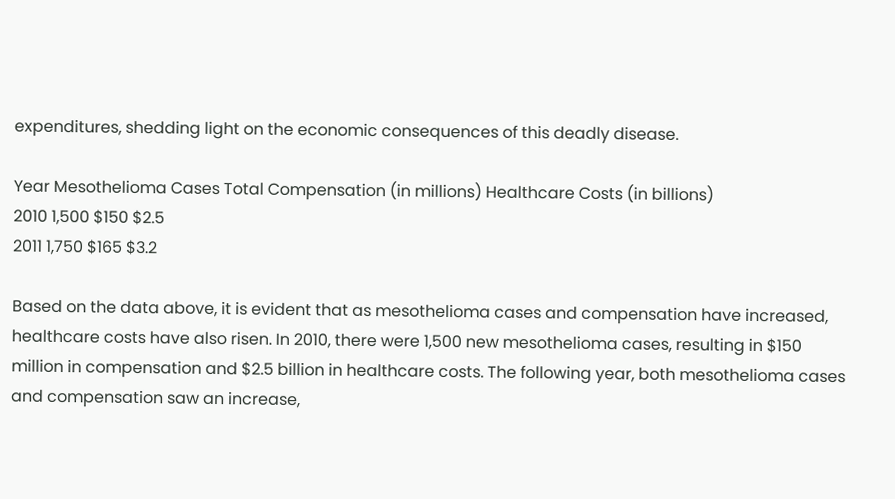expenditures, shedding light on the economic consequences of this deadly disease.

Year Mesothelioma Cases Total Compensation (in millions) Healthcare Costs (in billions)
2010 1,500 $150 $2.5
2011 1,750 $165 $3.2

Based on the data above, it is evident that as mesothelioma cases and compensation have increased, healthcare costs have also risen. In 2010, there were 1,500 new mesothelioma cases, resulting in $150 million in compensation and $2.5 billion in healthcare costs. The following year, both mesothelioma cases and compensation saw an increase,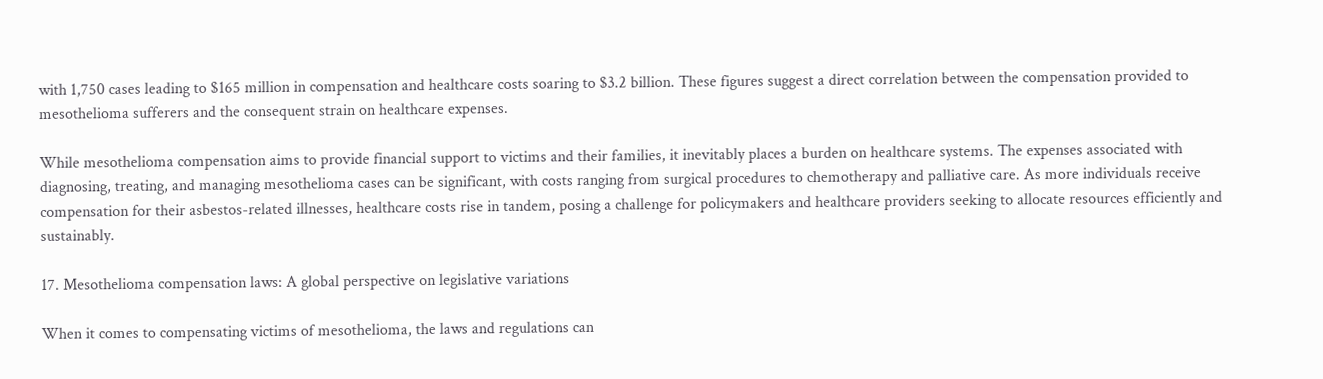with 1,750 cases leading to $165 million in compensation and healthcare costs soaring to $3.2 billion. These figures suggest a direct correlation between the compensation provided to mesothelioma sufferers and the consequent strain on healthcare expenses.

While mesothelioma compensation aims to provide financial support to victims and their families, it inevitably places a burden on healthcare systems. The expenses associated with diagnosing, treating, and managing mesothelioma cases can be significant, with costs ranging from surgical procedures to chemotherapy and palliative care. As more individuals receive compensation for their asbestos-related illnesses, healthcare costs rise in tandem, posing a challenge for policymakers and healthcare providers seeking to allocate resources efficiently and sustainably.

17. Mesothelioma compensation laws: A global perspective on legislative variations

When it comes to compensating victims of mesothelioma, the laws and regulations can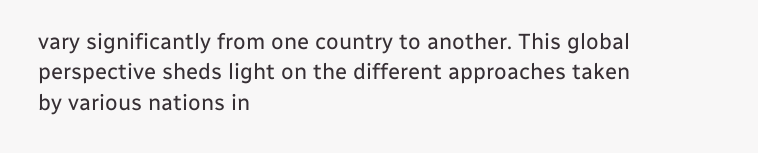vary significantly from one country to another. This global perspective sheds light on the different approaches taken by various nations in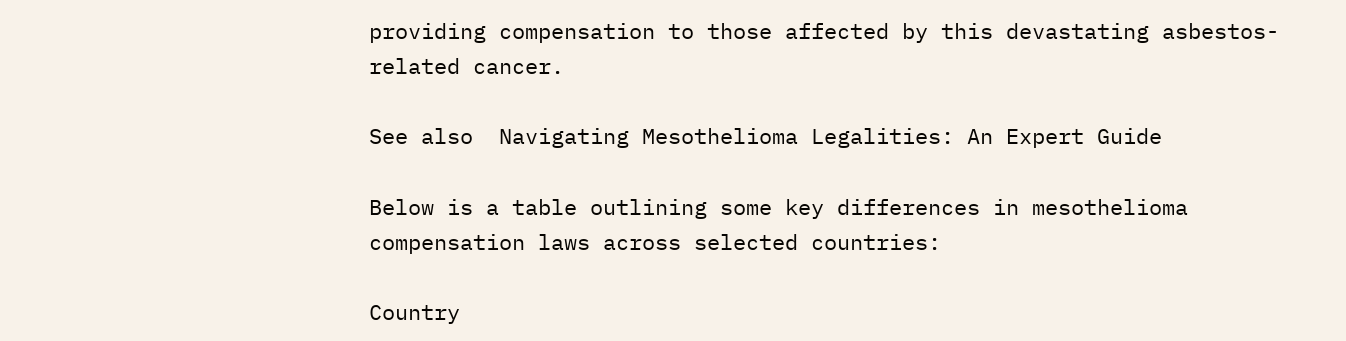providing compensation to those affected by this devastating asbestos-related cancer.

See also  Navigating Mesothelioma Legalities: An Expert Guide

Below is a table outlining some key differences in mesothelioma compensation laws across selected countries:

Country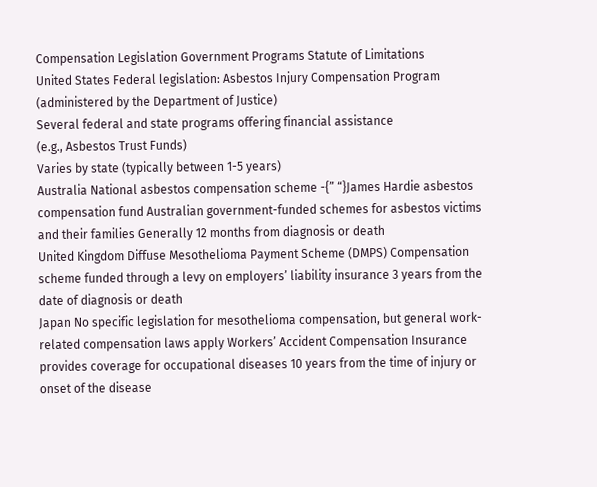Compensation Legislation Government Programs Statute of Limitations
United States Federal legislation: Asbestos Injury Compensation Program
(administered by the Department of Justice)
Several federal and state programs offering financial assistance
(e.g., Asbestos Trust Funds)
Varies by state (typically between 1-5 years)
Australia National asbestos compensation scheme -{” “}James Hardie asbestos compensation fund Australian government-funded schemes for asbestos victims and their families Generally 12 months from diagnosis or death
United Kingdom Diffuse Mesothelioma Payment Scheme (DMPS) Compensation scheme funded through a levy on employers’ liability insurance 3 years from the date of diagnosis or death
Japan No specific legislation for mesothelioma compensation, but general work-related compensation laws apply Workers’ Accident Compensation Insurance provides coverage for occupational diseases 10 years from the time of injury or onset of the disease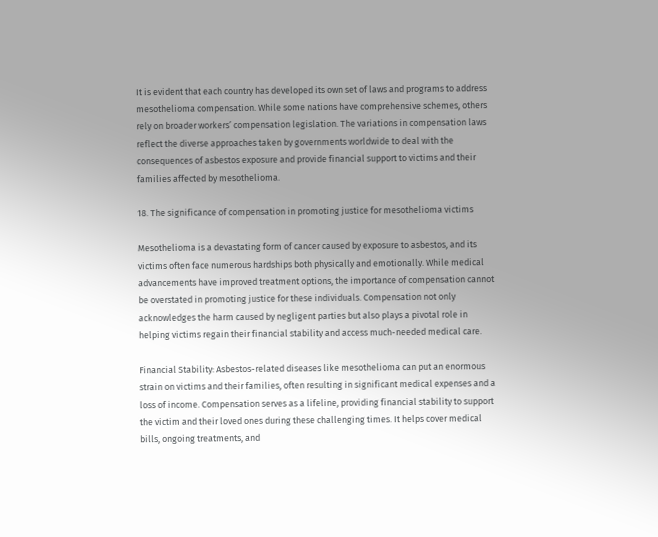It is evident that each country has developed its own set of laws and programs to address mesothelioma compensation. While some nations have comprehensive schemes, others rely on broader workers’ compensation legislation. The variations in compensation laws reflect the diverse approaches taken by governments worldwide to deal with the consequences of asbestos exposure and provide financial support to victims and their families affected by mesothelioma.

18. The significance of compensation in promoting justice for mesothelioma victims

Mesothelioma is a devastating form of cancer caused by exposure to asbestos, and its victims often face numerous hardships both physically and emotionally. While medical advancements have improved treatment options, the importance of compensation cannot be overstated in promoting justice for these individuals. Compensation not only acknowledges the harm caused by negligent parties but also plays a pivotal role in helping victims regain their financial stability and access much-needed medical care.

Financial Stability: Asbestos-related diseases like mesothelioma can put an enormous strain on victims and their families, often resulting in significant medical expenses and a loss of income. Compensation serves as a lifeline, providing financial stability to support the victim and their loved ones during these challenging times. It helps cover medical bills, ongoing treatments, and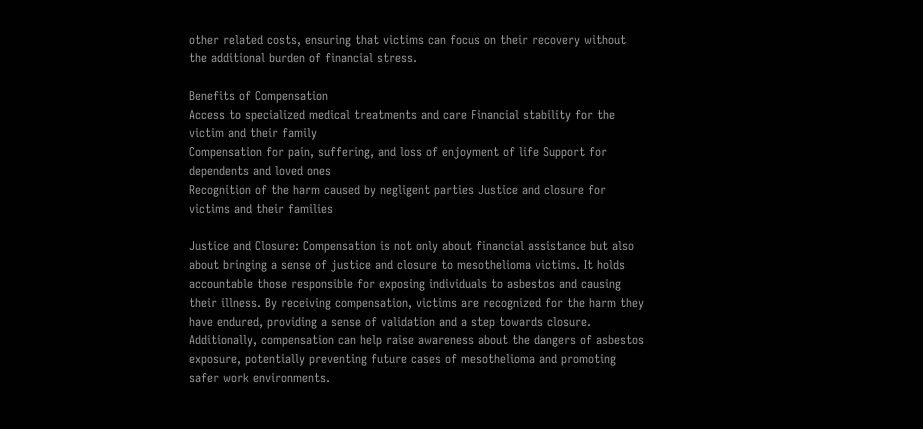other related costs, ensuring that victims can focus on their recovery without the additional burden of financial stress.

Benefits of Compensation
Access to specialized medical treatments and care Financial stability for the victim and their family
Compensation for pain, suffering, and loss of enjoyment of life Support for dependents and loved ones
Recognition of the harm caused by negligent parties Justice and closure for victims and their families

Justice and Closure: Compensation is not only about financial assistance but also about bringing a sense of justice and closure to mesothelioma victims. It holds accountable those responsible for exposing individuals to asbestos and causing their illness. By receiving compensation, victims are recognized for the harm they have endured, providing a sense of validation and a step towards closure. Additionally, compensation can help raise awareness about the dangers of asbestos exposure, potentially preventing future cases of mesothelioma and promoting safer work environments.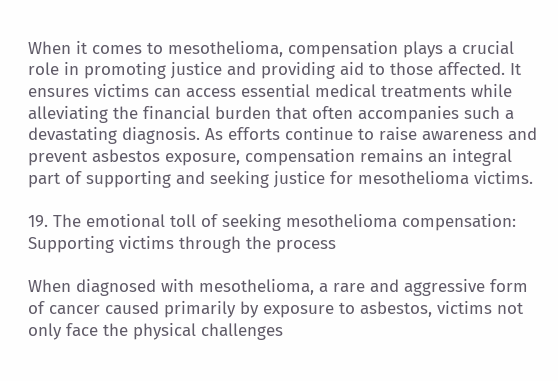When it comes to mesothelioma, compensation plays a crucial role in promoting justice and providing aid to those affected. It ensures victims can access essential medical treatments while alleviating the financial burden that often accompanies such a devastating diagnosis. As efforts continue to raise awareness and prevent asbestos exposure, compensation remains an integral part of supporting and seeking justice for mesothelioma victims.

19. The emotional toll of seeking mesothelioma compensation: Supporting victims through the process

When diagnosed with mesothelioma, a rare and aggressive form of cancer caused primarily by exposure to asbestos, victims not only face the physical challenges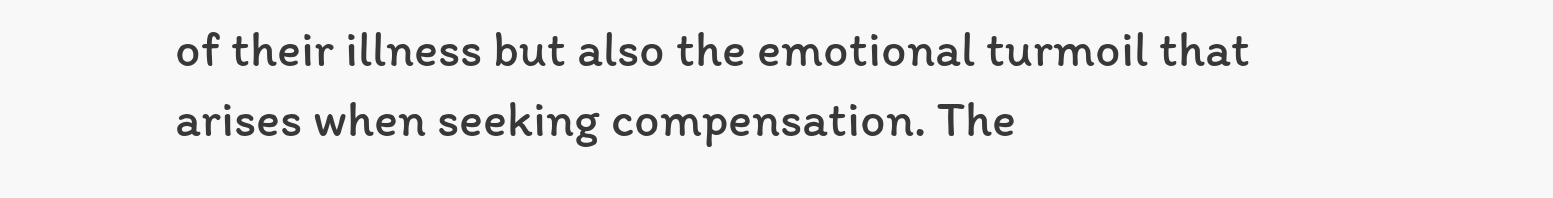of their illness but also the emotional turmoil that arises when seeking compensation. The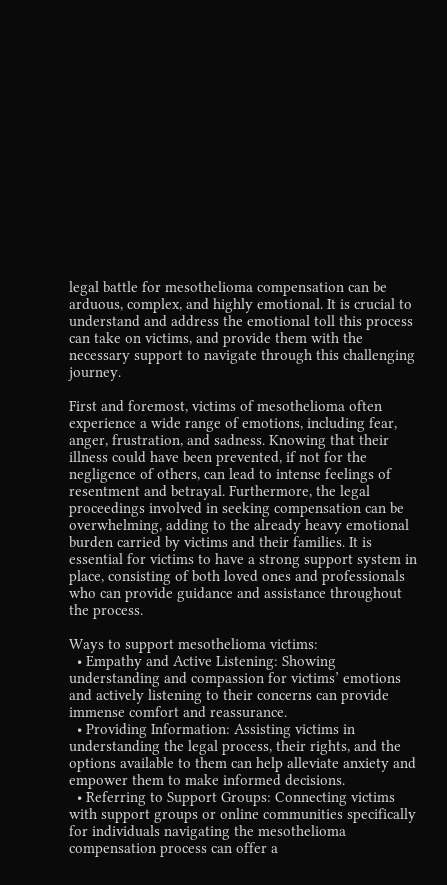legal battle for mesothelioma compensation can be arduous, complex, and highly emotional. It is crucial to understand and address the emotional toll this process can take on victims, and provide them with the necessary support to navigate through this challenging journey.

First and foremost, victims of mesothelioma often experience a wide range of emotions, including fear, anger, frustration, and sadness. Knowing that their illness could have been prevented, if not for the negligence of others, can lead to intense feelings of resentment and betrayal. Furthermore, the legal proceedings involved in seeking compensation can be overwhelming, adding to the already heavy emotional burden carried by victims and their families. It is essential for victims to have a strong support system in place, consisting of both loved ones and professionals who can provide guidance and assistance throughout the process.

Ways to support mesothelioma victims:
  • Empathy and Active Listening: Showing understanding and compassion for victims’ emotions and actively listening to their concerns can provide immense comfort and reassurance.
  • Providing Information: Assisting victims in understanding the legal process, their rights, and the options available to them can help alleviate anxiety and empower them to make informed decisions.
  • Referring to Support Groups: Connecting victims with support groups or online communities specifically for individuals navigating the mesothelioma compensation process can offer a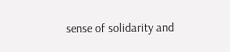sense of solidarity and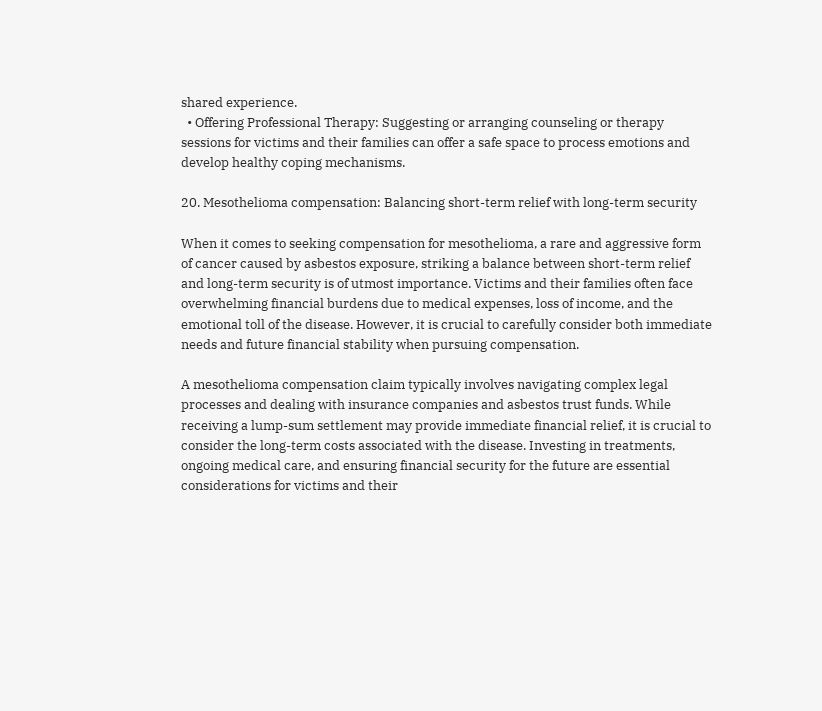shared experience.
  • Offering Professional Therapy: Suggesting or arranging counseling or therapy sessions for victims and their families can offer a safe space to process emotions and develop healthy coping mechanisms.

20. Mesothelioma compensation: Balancing short-term relief with long-term security

When it comes to seeking compensation for mesothelioma, a rare and aggressive form of cancer caused by asbestos exposure, striking a balance between short-term relief and long-term security is of utmost importance. Victims and their families often face overwhelming financial burdens due to medical expenses, loss of income, and the emotional toll of the disease. However, it is crucial to carefully consider both immediate needs and future financial stability when pursuing compensation.

A mesothelioma compensation claim typically involves navigating complex legal processes and dealing with insurance companies and asbestos trust funds. While receiving a lump-sum settlement may provide immediate financial relief, it is crucial to consider the long-term costs associated with the disease. Investing in treatments, ongoing medical care, and ensuring financial security for the future are essential considerations for victims and their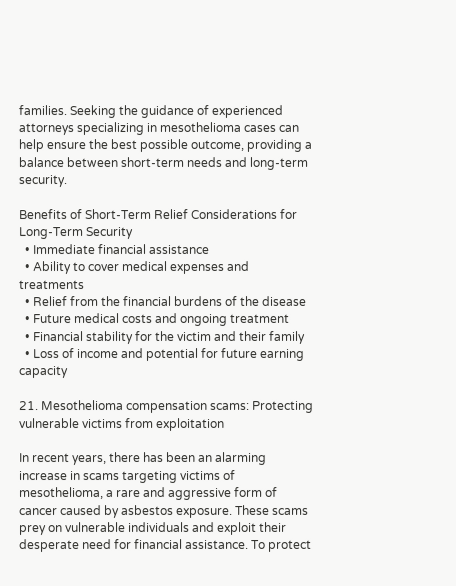families. Seeking the guidance of experienced attorneys specializing in mesothelioma cases can help ensure the best possible outcome, providing a balance between short-term needs and long-term security.

Benefits of Short-Term Relief Considerations for Long-Term Security
  • Immediate financial assistance
  • Ability to cover medical expenses and treatments
  • Relief from the financial burdens of the disease
  • Future medical costs and ongoing treatment
  • Financial stability for the victim and their family
  • Loss of income and potential for future earning capacity

21. Mesothelioma compensation scams: Protecting vulnerable victims from exploitation

In recent years, there has been an alarming increase in scams targeting victims of mesothelioma, a rare and aggressive form of cancer caused by asbestos exposure. These scams prey on vulnerable individuals and exploit their desperate need for financial assistance. To protect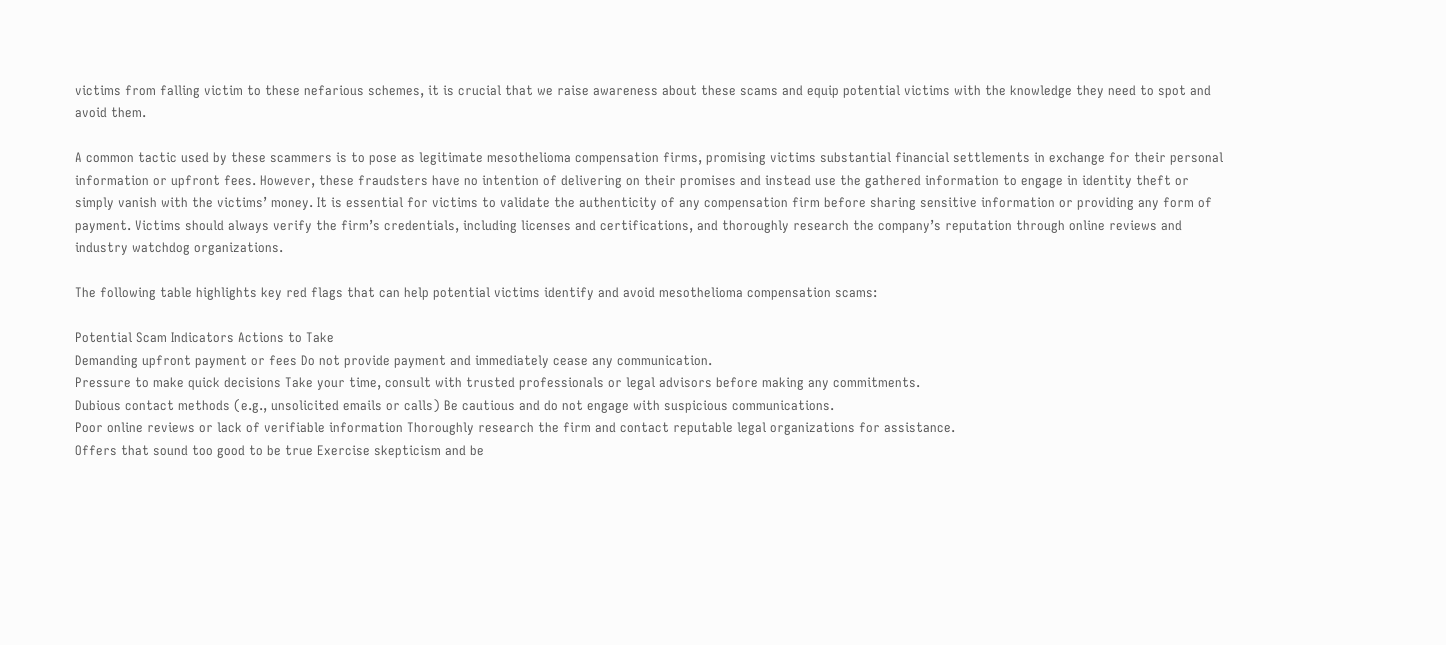victims from falling victim to these nefarious schemes, it is crucial that we raise awareness about these scams and equip potential victims with the knowledge they need to spot and avoid them.

A common tactic used by these scammers is to pose as legitimate mesothelioma compensation firms, promising victims substantial financial settlements in exchange for their personal information or upfront fees. However, these fraudsters have no intention of delivering on their promises and instead use the gathered information to engage in identity theft or simply vanish with the victims’ money. It is essential for victims to validate the authenticity of any compensation firm before sharing sensitive information or providing any form of payment. Victims should always verify the firm’s credentials, including licenses and certifications, and thoroughly research the company’s reputation through online reviews and industry watchdog organizations.

The following table highlights key red flags that can help potential victims identify and avoid mesothelioma compensation scams:

Potential Scam Indicators Actions to Take
Demanding upfront payment or fees Do not provide payment and immediately cease any communication.
Pressure to make quick decisions Take your time, consult with trusted professionals or legal advisors before making any commitments.
Dubious contact methods (e.g., unsolicited emails or calls) Be cautious and do not engage with suspicious communications.
Poor online reviews or lack of verifiable information Thoroughly research the firm and contact reputable legal organizations for assistance.
Offers that sound too good to be true Exercise skepticism and be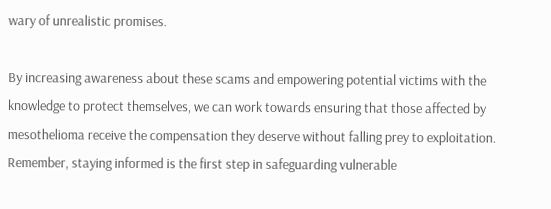wary of unrealistic promises.

By increasing awareness about these scams and empowering potential victims with the knowledge to protect themselves, we can work towards ensuring that those affected by mesothelioma receive the compensation they deserve without falling prey to exploitation. Remember, staying informed is the first step in safeguarding vulnerable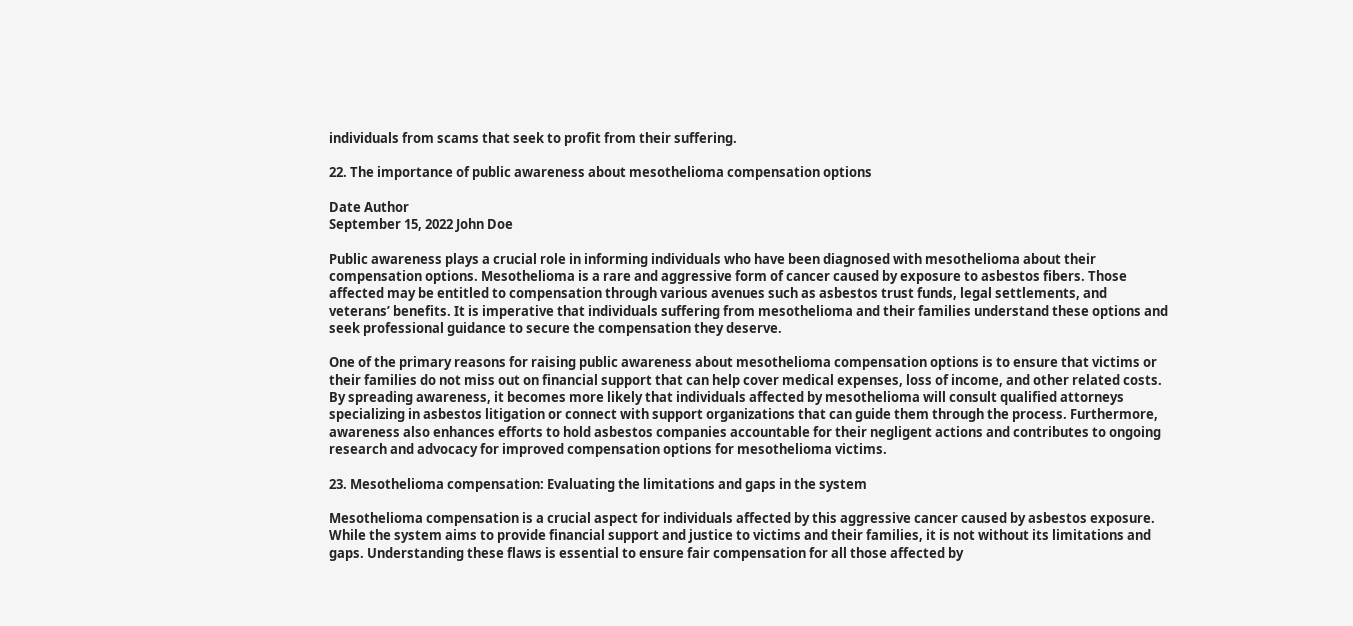individuals from scams that seek to profit from their suffering.

22. The importance of public awareness about mesothelioma compensation options

Date Author
September 15, 2022 John Doe

Public awareness plays a crucial role in informing individuals who have been diagnosed with mesothelioma about their compensation options. Mesothelioma is a rare and aggressive form of cancer caused by exposure to asbestos fibers. Those affected may be entitled to compensation through various avenues such as asbestos trust funds, legal settlements, and veterans’ benefits. It is imperative that individuals suffering from mesothelioma and their families understand these options and seek professional guidance to secure the compensation they deserve.

One of the primary reasons for raising public awareness about mesothelioma compensation options is to ensure that victims or their families do not miss out on financial support that can help cover medical expenses, loss of income, and other related costs. By spreading awareness, it becomes more likely that individuals affected by mesothelioma will consult qualified attorneys specializing in asbestos litigation or connect with support organizations that can guide them through the process. Furthermore, awareness also enhances efforts to hold asbestos companies accountable for their negligent actions and contributes to ongoing research and advocacy for improved compensation options for mesothelioma victims.

23. Mesothelioma compensation: Evaluating the limitations and gaps in the system

Mesothelioma compensation is a crucial aspect for individuals affected by this aggressive cancer caused by asbestos exposure. While the system aims to provide financial support and justice to victims and their families, it is not without its limitations and gaps. Understanding these flaws is essential to ensure fair compensation for all those affected by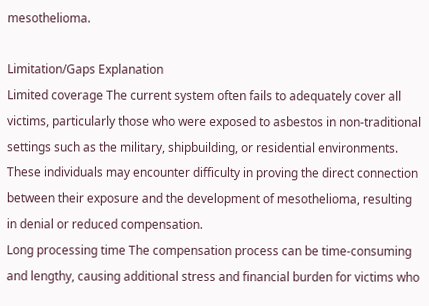mesothelioma.

Limitation/Gaps Explanation
Limited coverage The current system often fails to adequately cover all victims, particularly those who were exposed to asbestos in non-traditional settings such as the military, shipbuilding, or residential environments. These individuals may encounter difficulty in proving the direct connection between their exposure and the development of mesothelioma, resulting in denial or reduced compensation.
Long processing time The compensation process can be time-consuming and lengthy, causing additional stress and financial burden for victims who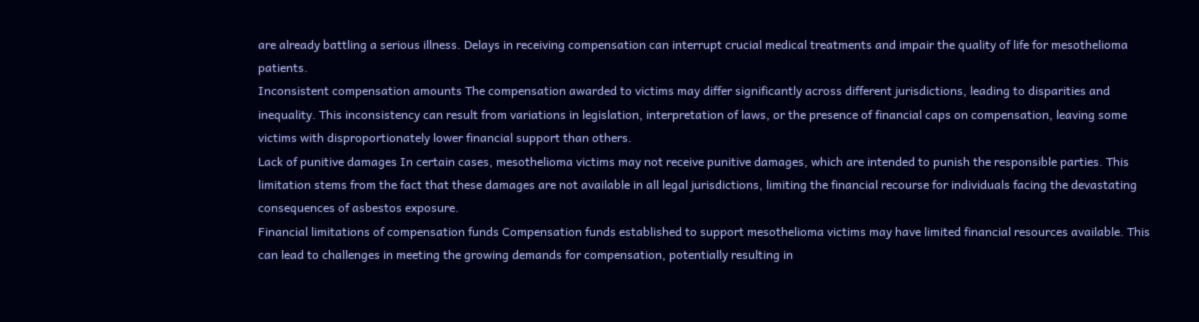are already battling a serious illness. Delays in receiving compensation can interrupt crucial medical treatments and impair the quality of life for mesothelioma patients.
Inconsistent compensation amounts The compensation awarded to victims may differ significantly across different jurisdictions, leading to disparities and inequality. This inconsistency can result from variations in legislation, interpretation of laws, or the presence of financial caps on compensation, leaving some victims with disproportionately lower financial support than others.
Lack of punitive damages In certain cases, mesothelioma victims may not receive punitive damages, which are intended to punish the responsible parties. This limitation stems from the fact that these damages are not available in all legal jurisdictions, limiting the financial recourse for individuals facing the devastating consequences of asbestos exposure.
Financial limitations of compensation funds Compensation funds established to support mesothelioma victims may have limited financial resources available. This can lead to challenges in meeting the growing demands for compensation, potentially resulting in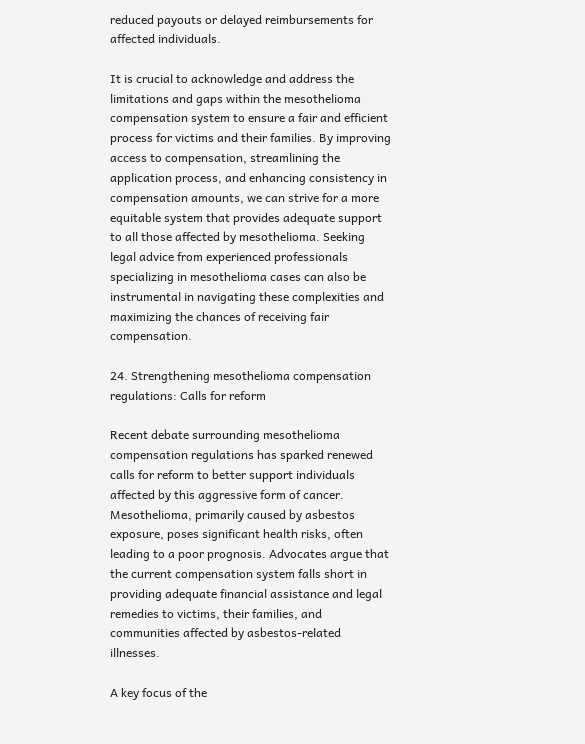reduced payouts or delayed reimbursements for affected individuals.

It is crucial to acknowledge and address the limitations and gaps within the mesothelioma compensation system to ensure a fair and efficient process for victims and their families. By improving access to compensation, streamlining the application process, and enhancing consistency in compensation amounts, we can strive for a more equitable system that provides adequate support to all those affected by mesothelioma. Seeking legal advice from experienced professionals specializing in mesothelioma cases can also be instrumental in navigating these complexities and maximizing the chances of receiving fair compensation.

24. Strengthening mesothelioma compensation regulations: Calls for reform

Recent debate surrounding mesothelioma compensation regulations has sparked renewed calls for reform to better support individuals affected by this aggressive form of cancer. Mesothelioma, primarily caused by asbestos exposure, poses significant health risks, often leading to a poor prognosis. Advocates argue that the current compensation system falls short in providing adequate financial assistance and legal remedies to victims, their families, and communities affected by asbestos-related illnesses.

A key focus of the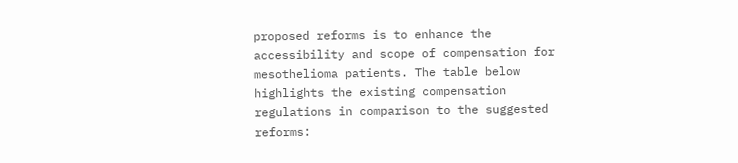proposed reforms is to enhance the accessibility and scope of compensation for mesothelioma patients. The table below highlights the existing compensation regulations in comparison to the suggested reforms: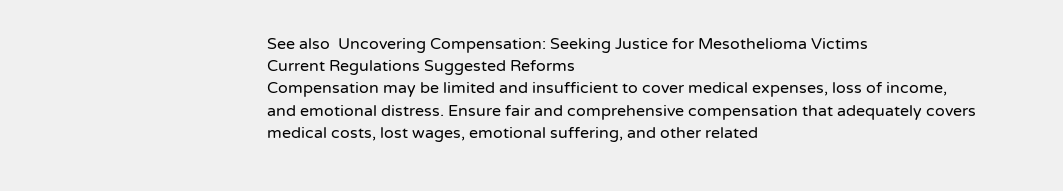See also  Uncovering Compensation: Seeking Justice for Mesothelioma Victims
Current Regulations Suggested Reforms
Compensation may be limited and insufficient to cover medical expenses, loss of income, and emotional distress. Ensure fair and comprehensive compensation that adequately covers medical costs, lost wages, emotional suffering, and other related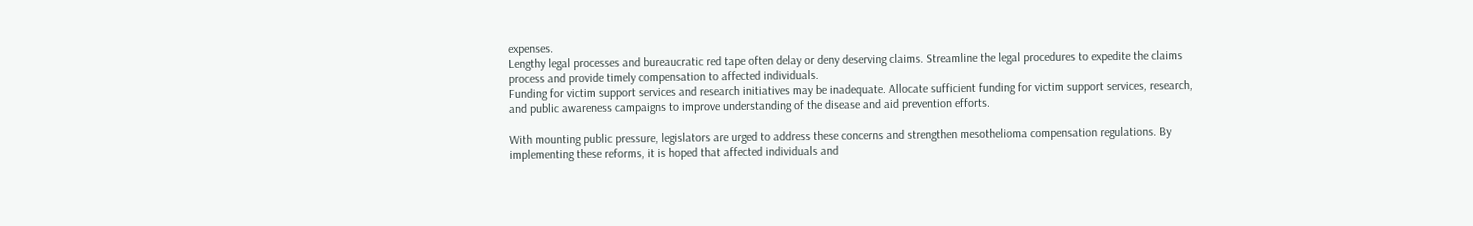expenses.
Lengthy legal processes and bureaucratic red tape often delay or deny deserving claims. Streamline the legal procedures to expedite the claims process and provide timely compensation to affected individuals.
Funding for victim support services and research initiatives may be inadequate. Allocate sufficient funding for victim support services, research, and public awareness campaigns to improve understanding of the disease and aid prevention efforts.

With mounting public pressure, legislators are urged to address these concerns and strengthen mesothelioma compensation regulations. By implementing these reforms, it is hoped that affected individuals and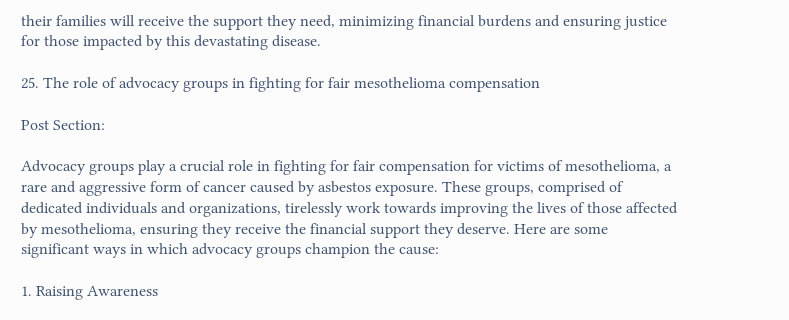their families will receive the support they need, minimizing financial burdens and ensuring justice for those impacted by this devastating disease.

25. The role of advocacy groups in fighting for fair mesothelioma compensation

Post Section:

Advocacy groups play a crucial role in fighting for fair compensation for victims of mesothelioma, a rare and aggressive form of cancer caused by asbestos exposure. These groups, comprised of dedicated individuals and organizations, tirelessly work towards improving the lives of those affected by mesothelioma, ensuring they receive the financial support they deserve. Here are some significant ways in which advocacy groups champion the cause:

1. Raising Awareness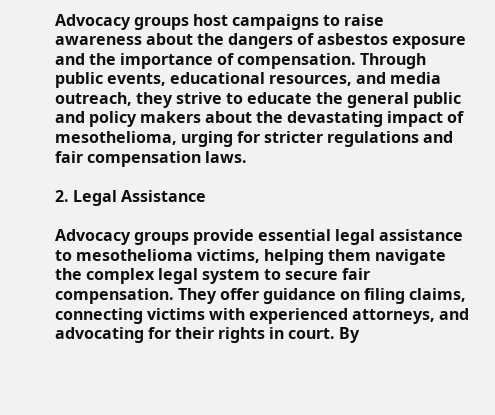Advocacy groups host campaigns to raise awareness about the dangers of asbestos exposure and the importance of compensation. Through public events, educational resources, and media outreach, they strive to educate the general public and policy makers about the devastating impact of mesothelioma, urging for stricter regulations and fair compensation laws.

2. Legal Assistance

Advocacy groups provide essential legal assistance to mesothelioma victims, helping them navigate the complex legal system to secure fair compensation. They offer guidance on filing claims, connecting victims with experienced attorneys, and advocating for their rights in court. By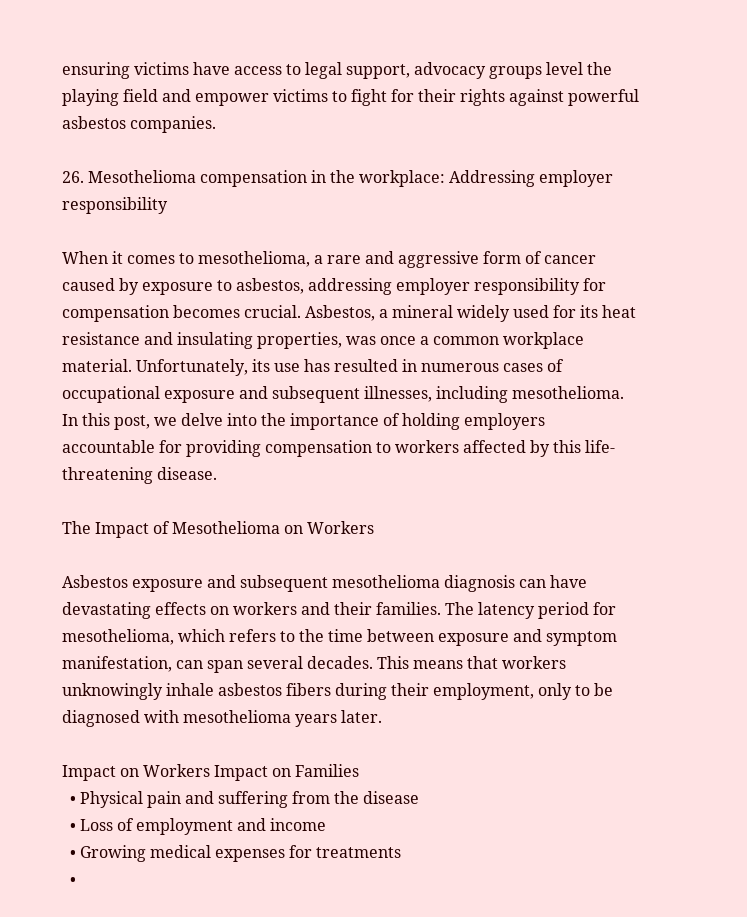ensuring victims have access to legal support, advocacy groups level the playing field and empower victims to fight for their rights against powerful asbestos companies.

26. Mesothelioma compensation in the workplace: Addressing employer responsibility

When it comes to mesothelioma, a rare and aggressive form of cancer caused by exposure to asbestos, addressing employer responsibility for compensation becomes crucial. Asbestos, a mineral widely used for its heat resistance and insulating properties, was once a common workplace material. Unfortunately, its use has resulted in numerous cases of occupational exposure and subsequent illnesses, including mesothelioma. In this post, we delve into the importance of holding employers accountable for providing compensation to workers affected by this life-threatening disease.

The Impact of Mesothelioma on Workers

Asbestos exposure and subsequent mesothelioma diagnosis can have devastating effects on workers and their families. The latency period for mesothelioma, which refers to the time between exposure and symptom manifestation, can span several decades. This means that workers unknowingly inhale asbestos fibers during their employment, only to be diagnosed with mesothelioma years later.

Impact on Workers Impact on Families
  • Physical pain and suffering from the disease
  • Loss of employment and income
  • Growing medical expenses for treatments
  •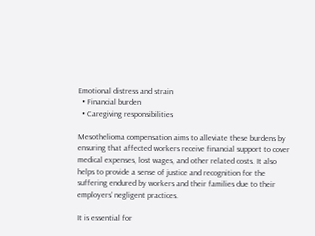Emotional distress and strain
  • Financial burden
  • Caregiving responsibilities

Mesothelioma compensation aims to alleviate these burdens by ensuring that affected workers receive financial support to cover medical expenses, lost wages, and other related costs. It also helps to provide a sense of justice and recognition for the suffering endured by workers and their families due to their employers’ negligent practices.

It is essential for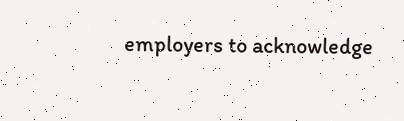employers to acknowledge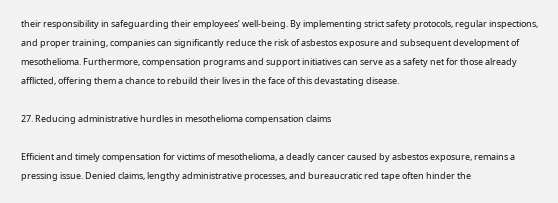their responsibility in safeguarding their employees’ well-being. By implementing strict safety protocols, regular inspections, and proper training, companies can significantly reduce the risk of asbestos exposure and subsequent development of mesothelioma. Furthermore, compensation programs and support initiatives can serve as a safety net for those already afflicted, offering them a chance to rebuild their lives in the face of this devastating disease.

27. Reducing administrative hurdles in mesothelioma compensation claims

Efficient and timely compensation for victims of mesothelioma, a deadly cancer caused by asbestos exposure, remains a pressing issue. Denied claims, lengthy administrative processes, and bureaucratic red tape often hinder the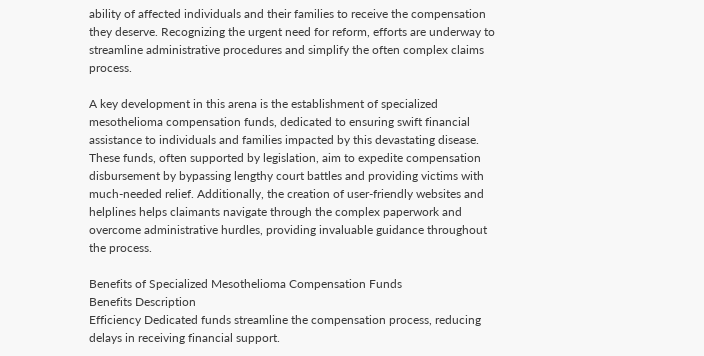ability of affected individuals and their families to receive the compensation they deserve. Recognizing the urgent need for reform, efforts are underway to streamline administrative procedures and simplify the often complex claims process.

A key development in this arena is the establishment of specialized mesothelioma compensation funds, dedicated to ensuring swift financial assistance to individuals and families impacted by this devastating disease. These funds, often supported by legislation, aim to expedite compensation disbursement by bypassing lengthy court battles and providing victims with much-needed relief. Additionally, the creation of user-friendly websites and helplines helps claimants navigate through the complex paperwork and overcome administrative hurdles, providing invaluable guidance throughout the process.

Benefits of Specialized Mesothelioma Compensation Funds
Benefits Description
Efficiency Dedicated funds streamline the compensation process, reducing delays in receiving financial support.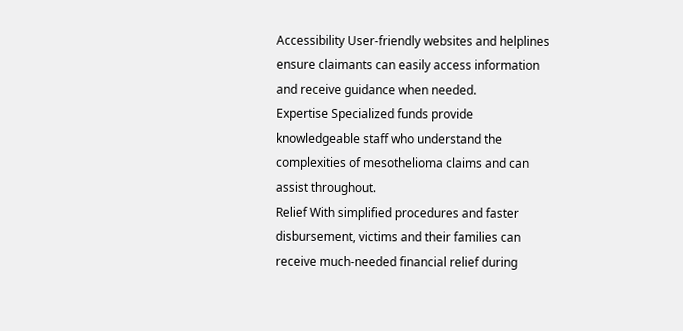Accessibility User-friendly websites and helplines ensure claimants can easily access information and receive guidance when needed.
Expertise Specialized funds provide knowledgeable staff who understand the complexities of mesothelioma claims and can assist throughout.
Relief With simplified procedures and faster disbursement, victims and their families can receive much-needed financial relief during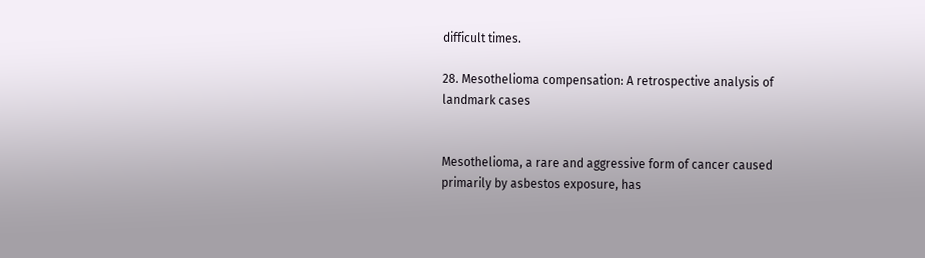difficult times.

28. Mesothelioma compensation: A retrospective analysis of landmark cases


Mesothelioma, a rare and aggressive form of cancer caused primarily by asbestos exposure, has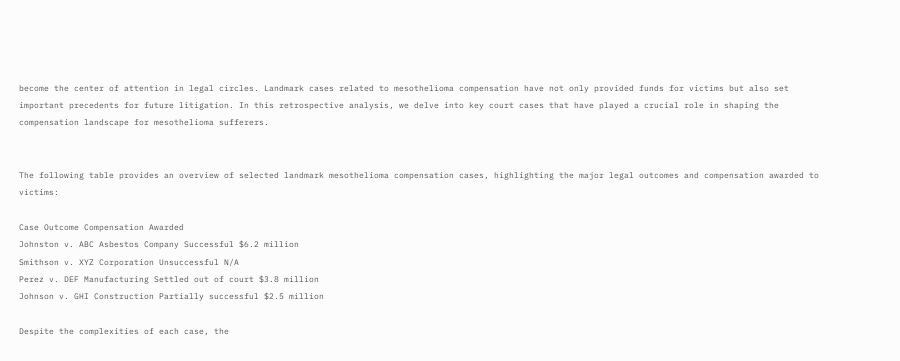become the center of attention in legal circles. Landmark cases related to mesothelioma compensation have not only provided funds for victims but also set important precedents for future litigation. In this retrospective analysis, we delve into key court cases that have played a crucial role in shaping the compensation landscape for mesothelioma sufferers.


The following table provides an overview of selected landmark mesothelioma compensation cases, highlighting the major legal outcomes and compensation awarded to victims:

Case Outcome Compensation Awarded
Johnston v. ABC Asbestos Company Successful $6.2 million
Smithson v. XYZ Corporation Unsuccessful N/A
Perez v. DEF Manufacturing Settled out of court $3.8 million
Johnson v. GHI Construction Partially successful $2.5 million

Despite the complexities of each case, the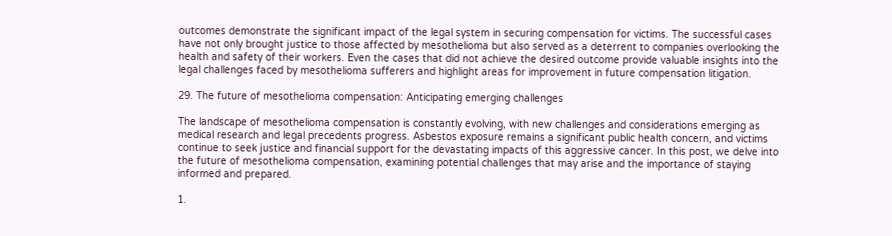outcomes demonstrate the significant impact of the legal system in securing compensation for victims. The successful cases have not only brought justice to those affected by mesothelioma but also served as a deterrent to companies overlooking the health and safety of their workers. Even the cases that did not achieve the desired outcome provide valuable insights into the legal challenges faced by mesothelioma sufferers and highlight areas for improvement in future compensation litigation.

29. The future of mesothelioma compensation: Anticipating emerging challenges

The landscape of mesothelioma compensation is constantly evolving, with new challenges and considerations emerging as medical research and legal precedents progress. Asbestos exposure remains a significant public health concern, and victims continue to seek justice and financial support for the devastating impacts of this aggressive cancer. In this post, we delve into the future of mesothelioma compensation, examining potential challenges that may arise and the importance of staying informed and prepared.

1.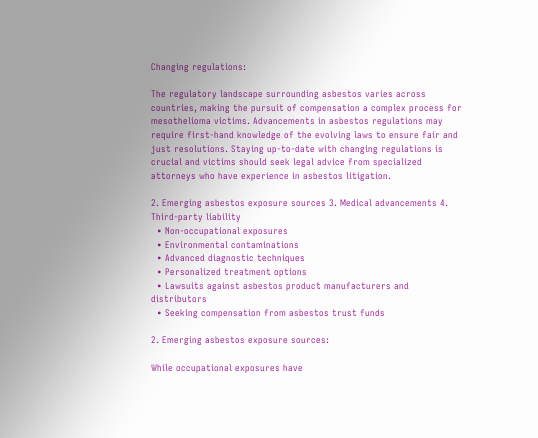Changing regulations:

The regulatory landscape surrounding asbestos varies across countries, making the pursuit of compensation a complex process for mesothelioma victims. Advancements in asbestos regulations may require first-hand knowledge of the evolving laws to ensure fair and just resolutions. Staying up-to-date with changing regulations is crucial and victims should seek legal advice from specialized attorneys who have experience in asbestos litigation.

2. Emerging asbestos exposure sources 3. Medical advancements 4. Third-party liability
  • Non-occupational exposures
  • Environmental contaminations
  • Advanced diagnostic techniques
  • Personalized treatment options
  • Lawsuits against asbestos product manufacturers and distributors
  • Seeking compensation from asbestos trust funds

2. Emerging asbestos exposure sources:

While occupational exposures have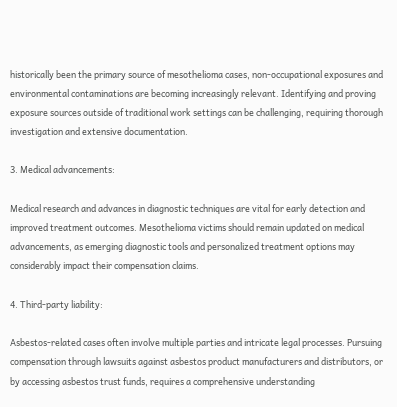historically been the primary source of mesothelioma cases, non-occupational exposures and environmental contaminations are becoming increasingly relevant. Identifying and proving exposure sources outside of traditional work settings can be challenging, requiring thorough investigation and extensive documentation.

3. Medical advancements:

Medical research and advances in diagnostic techniques are vital for early detection and improved treatment outcomes. Mesothelioma victims should remain updated on medical advancements, as emerging diagnostic tools and personalized treatment options may considerably impact their compensation claims.

4. Third-party liability:

Asbestos-related cases often involve multiple parties and intricate legal processes. Pursuing compensation through lawsuits against asbestos product manufacturers and distributors, or by accessing asbestos trust funds, requires a comprehensive understanding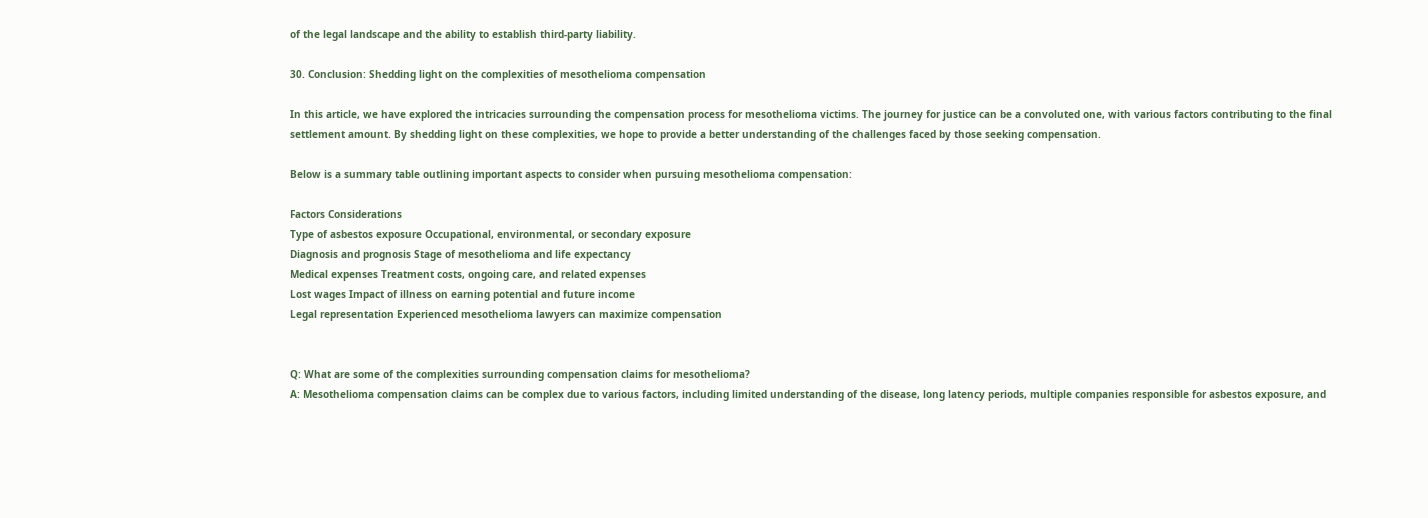of the legal landscape and the ability to establish third-party liability.

30. Conclusion: Shedding light on the complexities of mesothelioma compensation

In this article, we have explored the intricacies surrounding the compensation process for mesothelioma victims. The journey for justice can be a convoluted one, with various factors contributing to the final settlement amount. By shedding light on these complexities, we hope to provide a better understanding of the challenges faced by those seeking compensation.

Below is a summary table outlining important aspects to consider when pursuing mesothelioma compensation:

Factors Considerations
Type of asbestos exposure Occupational, environmental, or secondary exposure
Diagnosis and prognosis Stage of mesothelioma and life expectancy
Medical expenses Treatment costs, ongoing care, and related expenses
Lost wages Impact of illness on earning potential and future income
Legal representation Experienced mesothelioma lawyers can maximize compensation


Q: What are some of the complexities surrounding compensation claims for mesothelioma?
A: Mesothelioma compensation claims can be complex due to various factors, including limited understanding of the disease, long latency periods, multiple companies responsible for asbestos exposure, and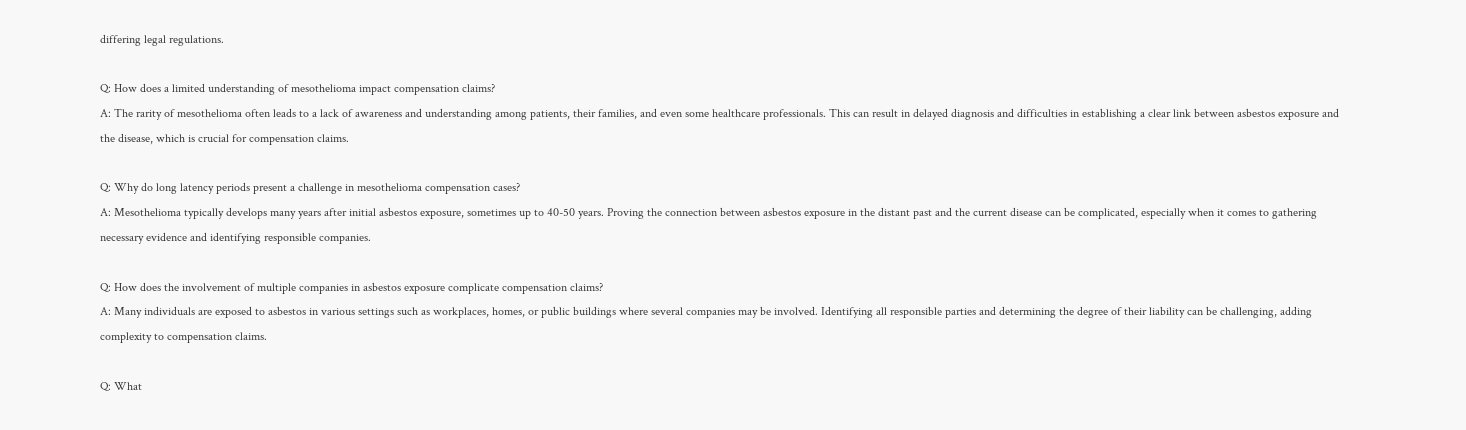differing legal regulations.

Q: How does a limited understanding of mesothelioma impact compensation claims?
A: The rarity of mesothelioma often leads to a lack of awareness and understanding among patients, their families, and even some healthcare professionals. This can result in delayed diagnosis and difficulties in establishing a clear link between asbestos exposure and the disease, which is crucial for compensation claims.

Q: Why do long latency periods present a challenge in mesothelioma compensation cases?
A: Mesothelioma typically develops many years after initial asbestos exposure, sometimes up to 40-50 years. Proving the connection between asbestos exposure in the distant past and the current disease can be complicated, especially when it comes to gathering necessary evidence and identifying responsible companies.

Q: How does the involvement of multiple companies in asbestos exposure complicate compensation claims?
A: Many individuals are exposed to asbestos in various settings such as workplaces, homes, or public buildings where several companies may be involved. Identifying all responsible parties and determining the degree of their liability can be challenging, adding complexity to compensation claims.

Q: What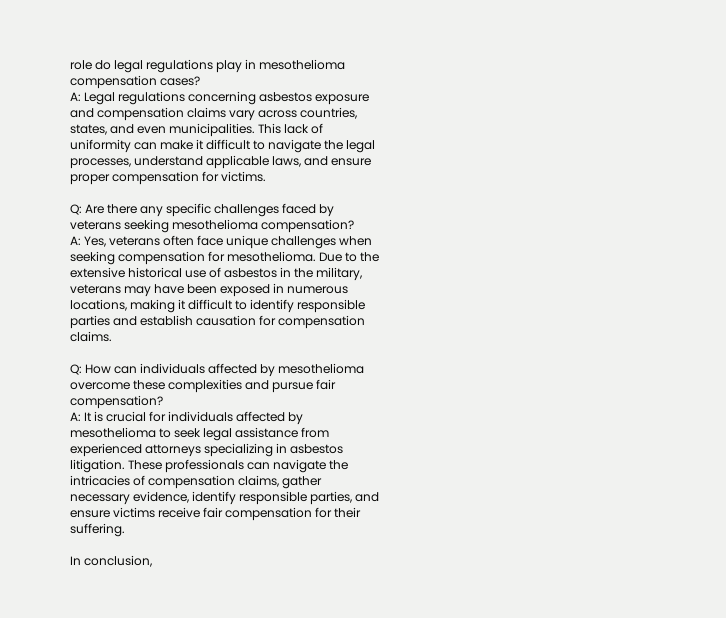role do legal regulations play in mesothelioma compensation cases?
A: Legal regulations concerning asbestos exposure and compensation claims vary across countries, states, and even municipalities. This lack of uniformity can make it difficult to navigate the legal processes, understand applicable laws, and ensure proper compensation for victims.

Q: Are there any specific challenges faced by veterans seeking mesothelioma compensation?
A: Yes, veterans often face unique challenges when seeking compensation for mesothelioma. Due to the extensive historical use of asbestos in the military, veterans may have been exposed in numerous locations, making it difficult to identify responsible parties and establish causation for compensation claims.

Q: How can individuals affected by mesothelioma overcome these complexities and pursue fair compensation?
A: It is crucial for individuals affected by mesothelioma to seek legal assistance from experienced attorneys specializing in asbestos litigation. These professionals can navigate the intricacies of compensation claims, gather necessary evidence, identify responsible parties, and ensure victims receive fair compensation for their suffering.

In conclusion,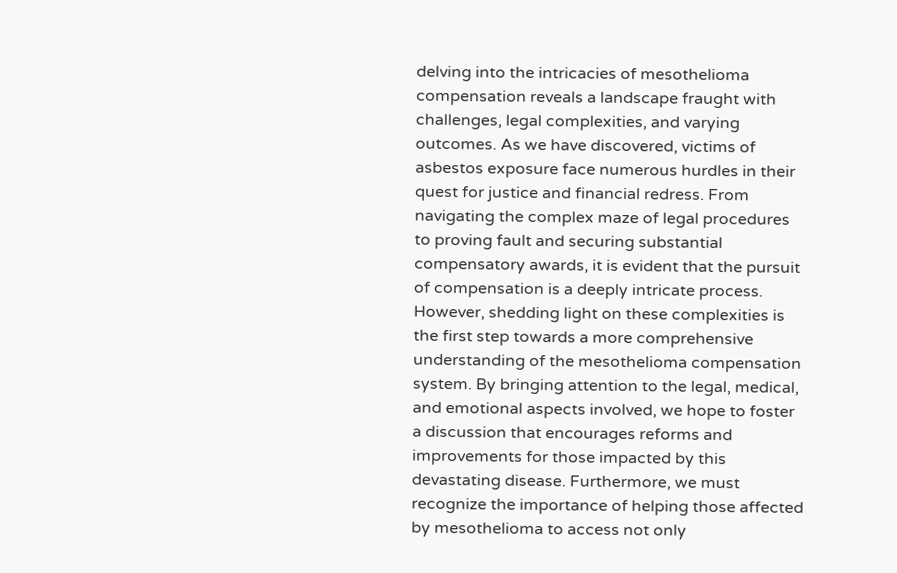delving into the intricacies of mesothelioma compensation reveals a landscape fraught with challenges, legal complexities, and varying outcomes. As we have discovered, victims of asbestos exposure face numerous hurdles in their quest for justice and financial redress. From navigating the complex maze of legal procedures to proving fault and securing substantial compensatory awards, it is evident that the pursuit of compensation is a deeply intricate process. However, shedding light on these complexities is the first step towards a more comprehensive understanding of the mesothelioma compensation system. By bringing attention to the legal, medical, and emotional aspects involved, we hope to foster a discussion that encourages reforms and improvements for those impacted by this devastating disease. Furthermore, we must recognize the importance of helping those affected by mesothelioma to access not only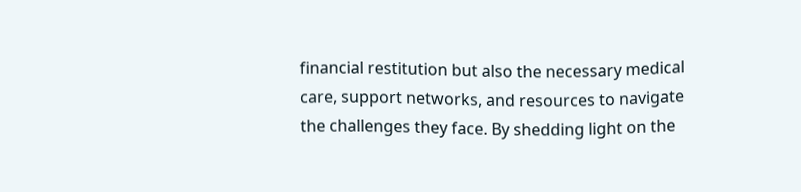financial restitution but also the necessary medical care, support networks, and resources to navigate the challenges they face. By shedding light on the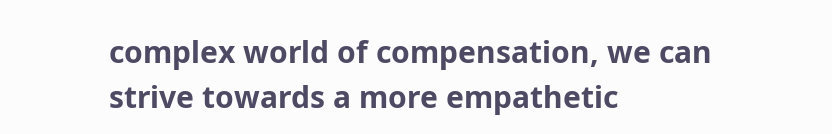complex world of compensation, we can strive towards a more empathetic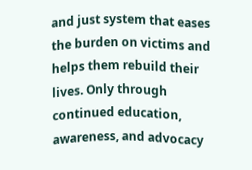and just system that eases the burden on victims and helps them rebuild their lives. Only through continued education, awareness, and advocacy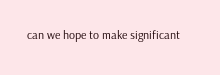can we hope to make significant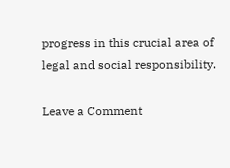progress in this crucial area of legal and social responsibility.

Leave a Comment